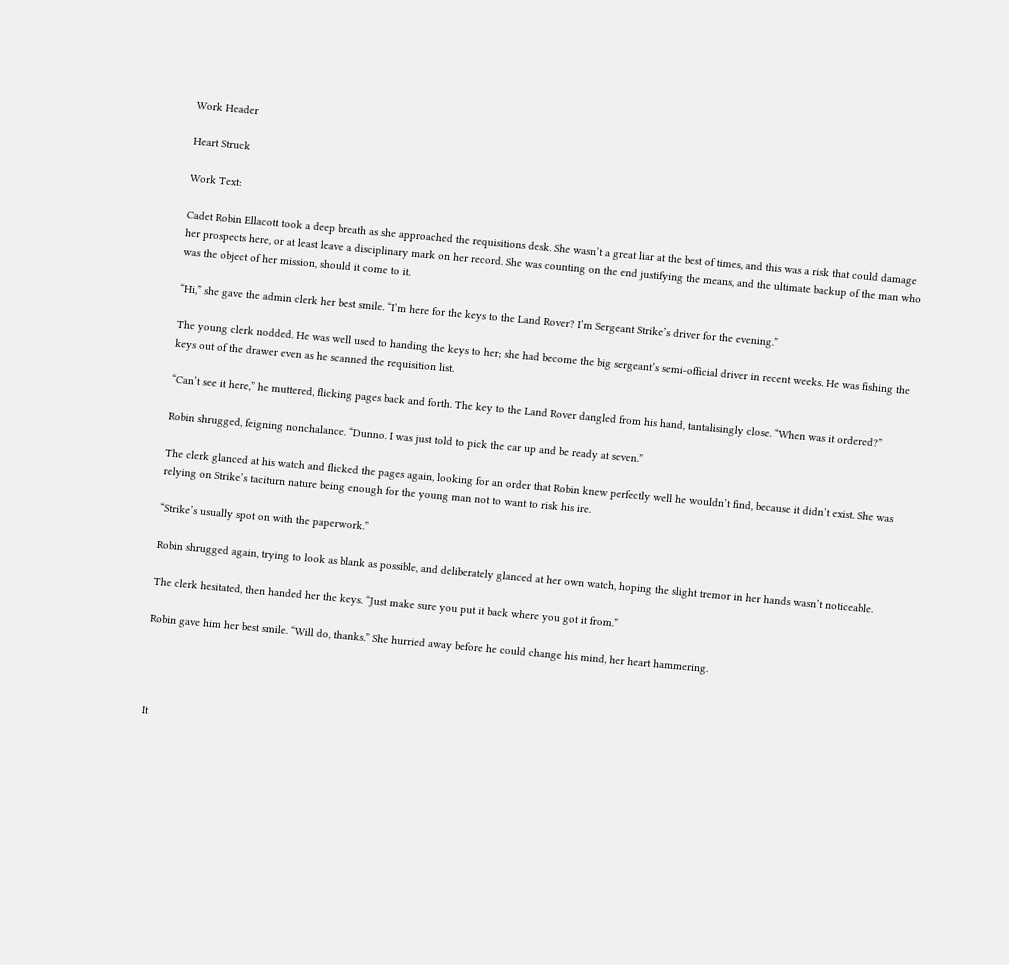Work Header

Heart Struck

Work Text:

Cadet Robin Ellacott took a deep breath as she approached the requisitions desk. She wasn’t a great liar at the best of times, and this was a risk that could damage her prospects here, or at least leave a disciplinary mark on her record. She was counting on the end justifying the means, and the ultimate backup of the man who was the object of her mission, should it come to it.

“Hi,” she gave the admin clerk her best smile. “I’m here for the keys to the Land Rover? I’m Sergeant Strike’s driver for the evening.”

The young clerk nodded. He was well used to handing the keys to her; she had become the big sergeant’s semi-official driver in recent weeks. He was fishing the keys out of the drawer even as he scanned the requisition list.

“Can’t see it here,” he muttered, flicking pages back and forth. The key to the Land Rover dangled from his hand, tantalisingly close. “When was it ordered?”

Robin shrugged, feigning nonchalance. “Dunno. I was just told to pick the car up and be ready at seven.”

The clerk glanced at his watch and flicked the pages again, looking for an order that Robin knew perfectly well he wouldn’t find, because it didn’t exist. She was relying on Strike’s taciturn nature being enough for the young man not to want to risk his ire.

“Strike’s usually spot on with the paperwork.”

Robin shrugged again, trying to look as blank as possible, and deliberately glanced at her own watch, hoping the slight tremor in her hands wasn’t noticeable.

The clerk hesitated, then handed her the keys. “Just make sure you put it back where you got it from.”

Robin gave him her best smile. “Will do, thanks.” She hurried away before he could change his mind, her heart hammering.




It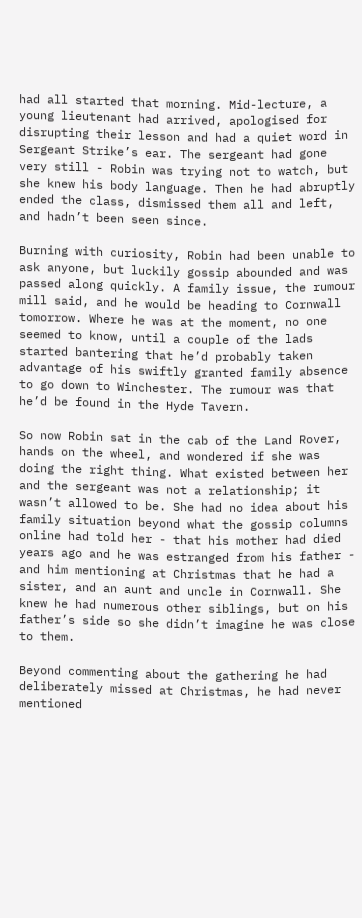had all started that morning. Mid-lecture, a young lieutenant had arrived, apologised for disrupting their lesson and had a quiet word in Sergeant Strike’s ear. The sergeant had gone very still - Robin was trying not to watch, but she knew his body language. Then he had abruptly ended the class, dismissed them all and left, and hadn’t been seen since.

Burning with curiosity, Robin had been unable to ask anyone, but luckily gossip abounded and was passed along quickly. A family issue, the rumour mill said, and he would be heading to Cornwall tomorrow. Where he was at the moment, no one seemed to know, until a couple of the lads started bantering that he’d probably taken advantage of his swiftly granted family absence to go down to Winchester. The rumour was that he’d be found in the Hyde Tavern.

So now Robin sat in the cab of the Land Rover, hands on the wheel, and wondered if she was doing the right thing. What existed between her and the sergeant was not a relationship; it wasn’t allowed to be. She had no idea about his family situation beyond what the gossip columns online had told her - that his mother had died years ago and he was estranged from his father - and him mentioning at Christmas that he had a sister, and an aunt and uncle in Cornwall. She knew he had numerous other siblings, but on his father’s side so she didn’t imagine he was close to them.

Beyond commenting about the gathering he had deliberately missed at Christmas, he had never mentioned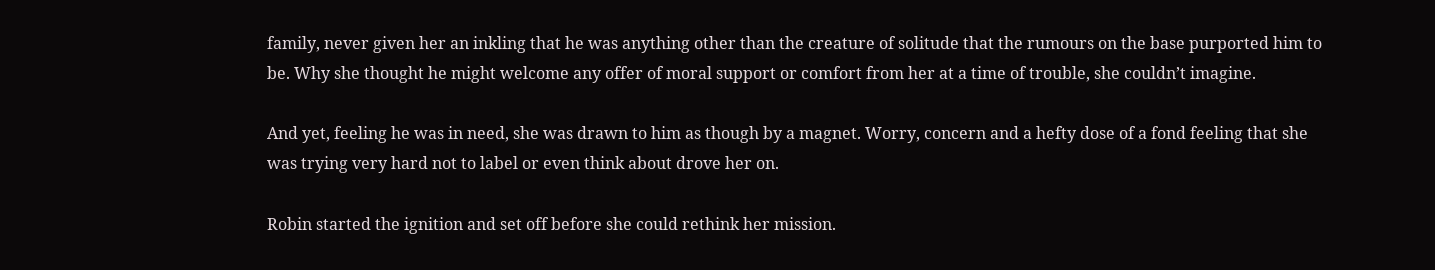family, never given her an inkling that he was anything other than the creature of solitude that the rumours on the base purported him to be. Why she thought he might welcome any offer of moral support or comfort from her at a time of trouble, she couldn’t imagine.

And yet, feeling he was in need, she was drawn to him as though by a magnet. Worry, concern and a hefty dose of a fond feeling that she was trying very hard not to label or even think about drove her on.

Robin started the ignition and set off before she could rethink her mission.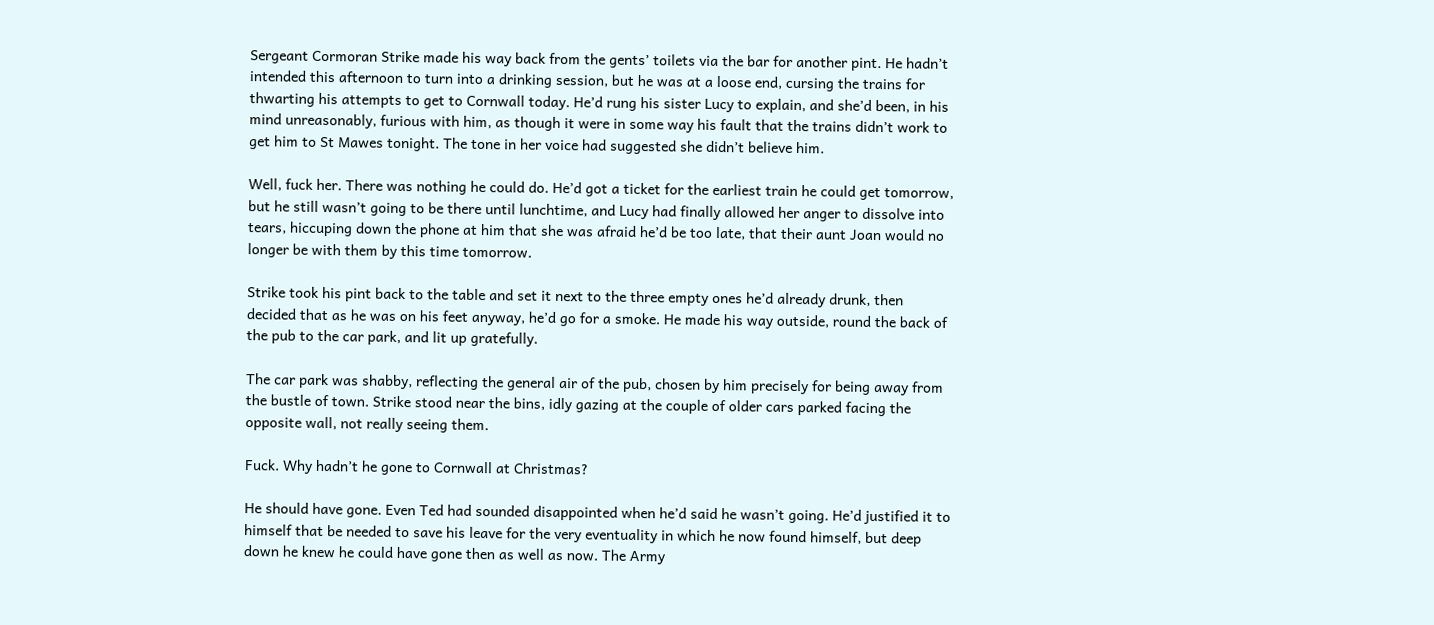Sergeant Cormoran Strike made his way back from the gents’ toilets via the bar for another pint. He hadn’t intended this afternoon to turn into a drinking session, but he was at a loose end, cursing the trains for thwarting his attempts to get to Cornwall today. He’d rung his sister Lucy to explain, and she’d been, in his mind unreasonably, furious with him, as though it were in some way his fault that the trains didn’t work to get him to St Mawes tonight. The tone in her voice had suggested she didn’t believe him.

Well, fuck her. There was nothing he could do. He’d got a ticket for the earliest train he could get tomorrow, but he still wasn’t going to be there until lunchtime, and Lucy had finally allowed her anger to dissolve into tears, hiccuping down the phone at him that she was afraid he’d be too late, that their aunt Joan would no longer be with them by this time tomorrow.

Strike took his pint back to the table and set it next to the three empty ones he’d already drunk, then decided that as he was on his feet anyway, he’d go for a smoke. He made his way outside, round the back of the pub to the car park, and lit up gratefully.

The car park was shabby, reflecting the general air of the pub, chosen by him precisely for being away from the bustle of town. Strike stood near the bins, idly gazing at the couple of older cars parked facing the opposite wall, not really seeing them.

Fuck. Why hadn’t he gone to Cornwall at Christmas?

He should have gone. Even Ted had sounded disappointed when he’d said he wasn’t going. He’d justified it to himself that be needed to save his leave for the very eventuality in which he now found himself, but deep down he knew he could have gone then as well as now. The Army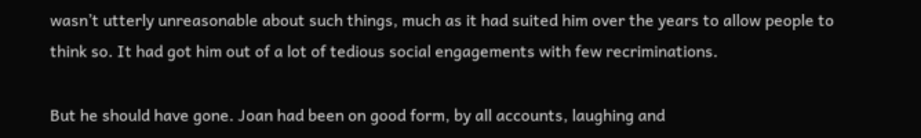wasn’t utterly unreasonable about such things, much as it had suited him over the years to allow people to think so. It had got him out of a lot of tedious social engagements with few recriminations.

But he should have gone. Joan had been on good form, by all accounts, laughing and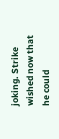joking. Strike wished now that he could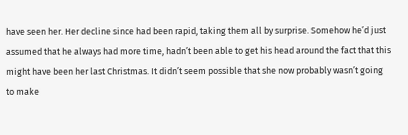have seen her. Her decline since had been rapid, taking them all by surprise. Somehow he’d just assumed that he always had more time, hadn’t been able to get his head around the fact that this might have been her last Christmas. It didn’t seem possible that she now probably wasn’t going to make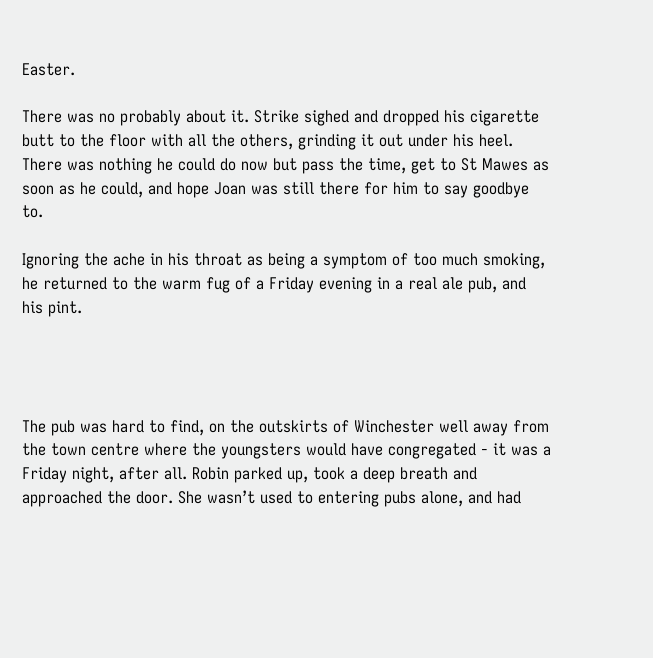Easter.

There was no probably about it. Strike sighed and dropped his cigarette butt to the floor with all the others, grinding it out under his heel. There was nothing he could do now but pass the time, get to St Mawes as soon as he could, and hope Joan was still there for him to say goodbye to.

Ignoring the ache in his throat as being a symptom of too much smoking, he returned to the warm fug of a Friday evening in a real ale pub, and his pint.




The pub was hard to find, on the outskirts of Winchester well away from the town centre where the youngsters would have congregated - it was a Friday night, after all. Robin parked up, took a deep breath and approached the door. She wasn’t used to entering pubs alone, and had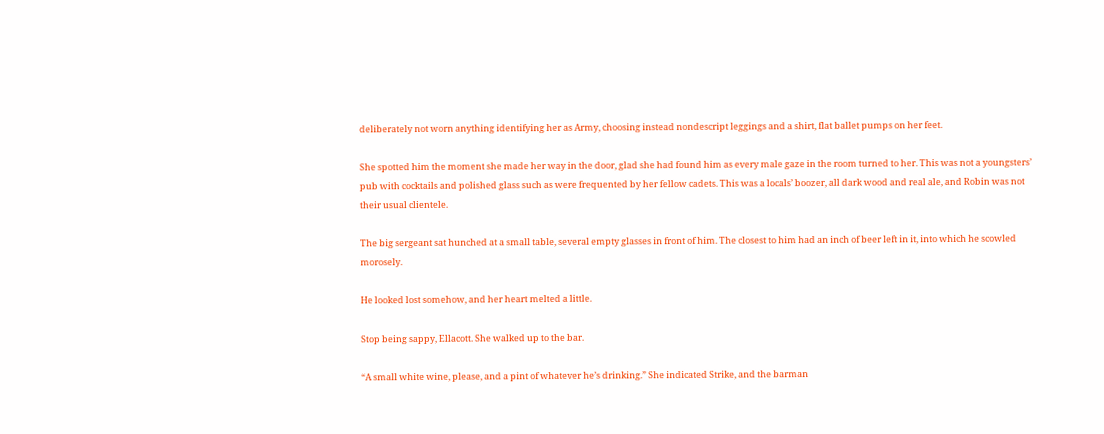deliberately not worn anything identifying her as Army, choosing instead nondescript leggings and a shirt, flat ballet pumps on her feet.

She spotted him the moment she made her way in the door, glad she had found him as every male gaze in the room turned to her. This was not a youngsters’ pub with cocktails and polished glass such as were frequented by her fellow cadets. This was a locals’ boozer, all dark wood and real ale, and Robin was not their usual clientele.

The big sergeant sat hunched at a small table, several empty glasses in front of him. The closest to him had an inch of beer left in it, into which he scowled morosely.

He looked lost somehow, and her heart melted a little.

Stop being sappy, Ellacott. She walked up to the bar.

“A small white wine, please, and a pint of whatever he’s drinking.” She indicated Strike, and the barman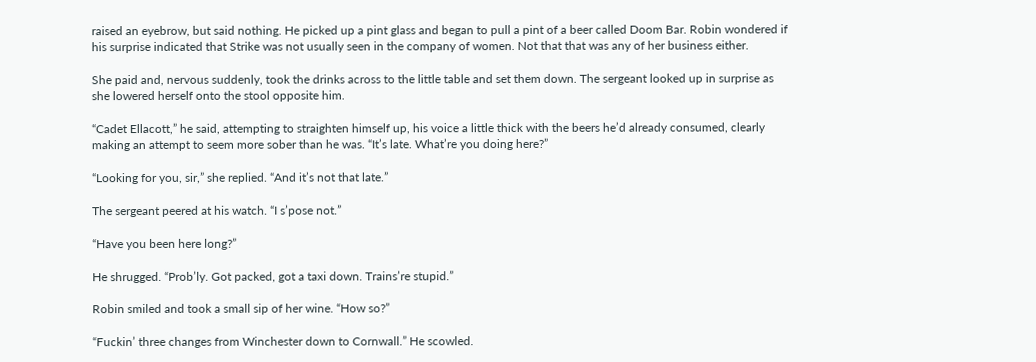raised an eyebrow, but said nothing. He picked up a pint glass and began to pull a pint of a beer called Doom Bar. Robin wondered if his surprise indicated that Strike was not usually seen in the company of women. Not that that was any of her business either.

She paid and, nervous suddenly, took the drinks across to the little table and set them down. The sergeant looked up in surprise as she lowered herself onto the stool opposite him.

“Cadet Ellacott,” he said, attempting to straighten himself up, his voice a little thick with the beers he’d already consumed, clearly making an attempt to seem more sober than he was. “It’s late. What’re you doing here?”

“Looking for you, sir,” she replied. “And it’s not that late.”

The sergeant peered at his watch. “I s’pose not.”

“Have you been here long?”

He shrugged. “Prob’ly. Got packed, got a taxi down. Trains’re stupid.”

Robin smiled and took a small sip of her wine. “How so?”

“Fuckin’ three changes from Winchester down to Cornwall.” He scowled.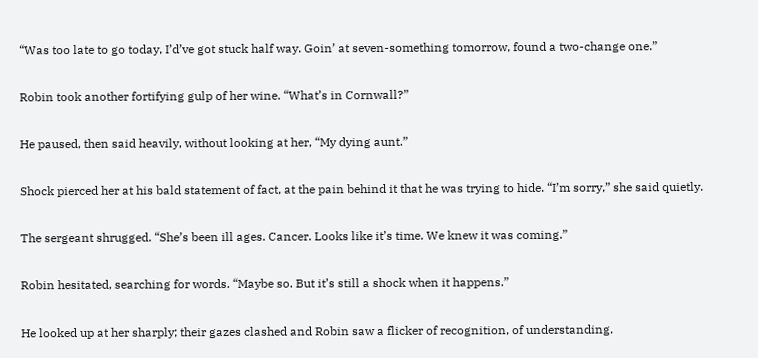“Was too late to go today, I’d’ve got stuck half way. Goin’ at seven-something tomorrow, found a two-change one.”

Robin took another fortifying gulp of her wine. “What’s in Cornwall?”

He paused, then said heavily, without looking at her, “My dying aunt.”

Shock pierced her at his bald statement of fact, at the pain behind it that he was trying to hide. “I’m sorry,” she said quietly.

The sergeant shrugged. “She’s been ill ages. Cancer. Looks like it’s time. We knew it was coming.”

Robin hesitated, searching for words. “Maybe so. But it’s still a shock when it happens.”

He looked up at her sharply; their gazes clashed and Robin saw a flicker of recognition, of understanding.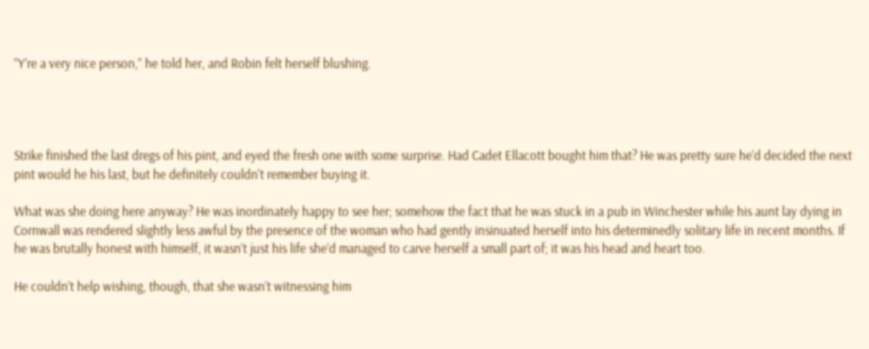“Y’re a very nice person,” he told her, and Robin felt herself blushing.




Strike finished the last dregs of his pint, and eyed the fresh one with some surprise. Had Cadet Ellacott bought him that? He was pretty sure he’d decided the next pint would he his last, but he definitely couldn't remember buying it.

What was she doing here anyway? He was inordinately happy to see her; somehow the fact that he was stuck in a pub in Winchester while his aunt lay dying in Cornwall was rendered slightly less awful by the presence of the woman who had gently insinuated herself into his determinedly solitary life in recent months. If he was brutally honest with himself, it wasn’t just his life she’d managed to carve herself a small part of; it was his head and heart too.

He couldn’t help wishing, though, that she wasn’t witnessing him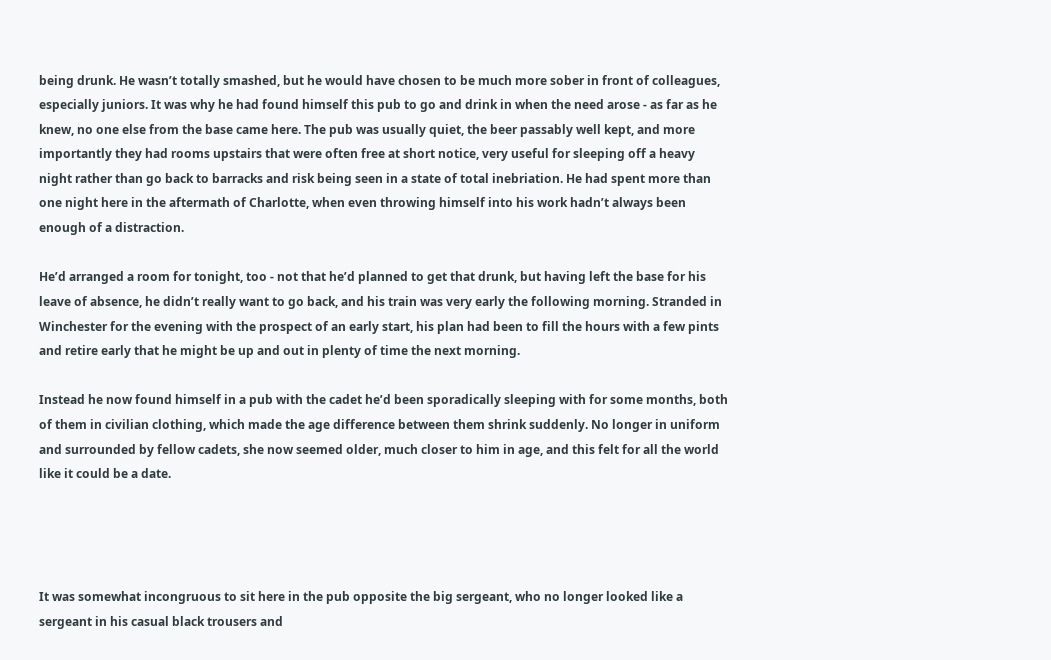being drunk. He wasn’t totally smashed, but he would have chosen to be much more sober in front of colleagues, especially juniors. It was why he had found himself this pub to go and drink in when the need arose - as far as he knew, no one else from the base came here. The pub was usually quiet, the beer passably well kept, and more importantly they had rooms upstairs that were often free at short notice, very useful for sleeping off a heavy night rather than go back to barracks and risk being seen in a state of total inebriation. He had spent more than one night here in the aftermath of Charlotte, when even throwing himself into his work hadn’t always been enough of a distraction.

He’d arranged a room for tonight, too - not that he’d planned to get that drunk, but having left the base for his leave of absence, he didn’t really want to go back, and his train was very early the following morning. Stranded in Winchester for the evening with the prospect of an early start, his plan had been to fill the hours with a few pints and retire early that he might be up and out in plenty of time the next morning.

Instead he now found himself in a pub with the cadet he’d been sporadically sleeping with for some months, both of them in civilian clothing, which made the age difference between them shrink suddenly. No longer in uniform and surrounded by fellow cadets, she now seemed older, much closer to him in age, and this felt for all the world like it could be a date.




It was somewhat incongruous to sit here in the pub opposite the big sergeant, who no longer looked like a sergeant in his casual black trousers and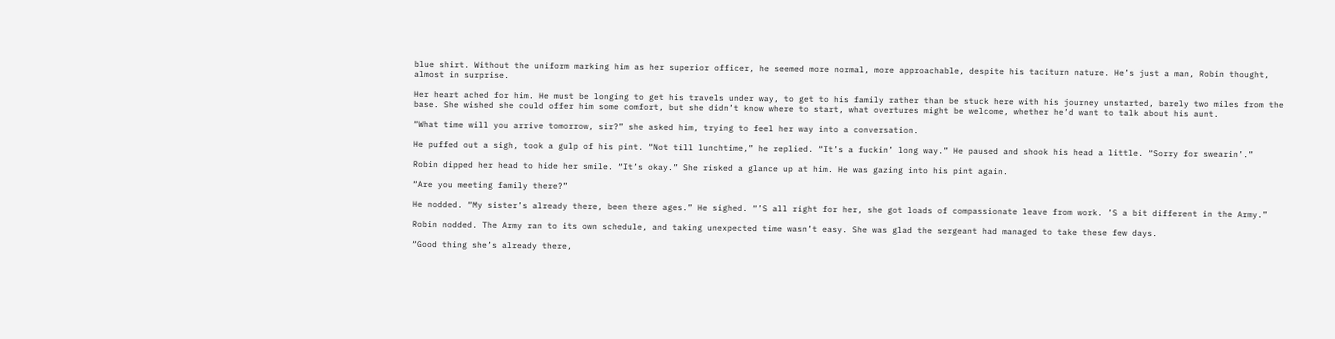blue shirt. Without the uniform marking him as her superior officer, he seemed more normal, more approachable, despite his taciturn nature. He’s just a man, Robin thought, almost in surprise.

Her heart ached for him. He must be longing to get his travels under way, to get to his family rather than be stuck here with his journey unstarted, barely two miles from the base. She wished she could offer him some comfort, but she didn’t know where to start, what overtures might be welcome, whether he’d want to talk about his aunt.

“What time will you arrive tomorrow, sir?” she asked him, trying to feel her way into a conversation.

He puffed out a sigh, took a gulp of his pint. “Not till lunchtime,” he replied. “It’s a fuckin’ long way.” He paused and shook his head a little. “Sorry for swearin’.”

Robin dipped her head to hide her smile. “It’s okay.” She risked a glance up at him. He was gazing into his pint again.

“Are you meeting family there?”

He nodded. “My sister’s already there, been there ages.” He sighed. “’S all right for her, she got loads of compassionate leave from work. ’S a bit different in the Army.”

Robin nodded. The Army ran to its own schedule, and taking unexpected time wasn’t easy. She was glad the sergeant had managed to take these few days.

“Good thing she’s already there,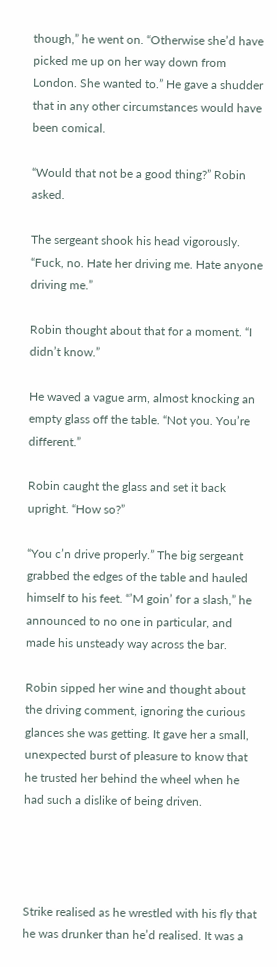though,” he went on. “Otherwise she’d have picked me up on her way down from London. She wanted to.” He gave a shudder that in any other circumstances would have been comical.

“Would that not be a good thing?” Robin asked.

The sergeant shook his head vigorously. “Fuck, no. Hate her driving me. Hate anyone driving me.”

Robin thought about that for a moment. “I didn’t know.”

He waved a vague arm, almost knocking an empty glass off the table. “Not you. You’re different.”

Robin caught the glass and set it back upright. “How so?”

“You c’n drive properly.” The big sergeant grabbed the edges of the table and hauled himself to his feet. “’M goin’ for a slash,” he announced to no one in particular, and made his unsteady way across the bar.

Robin sipped her wine and thought about the driving comment, ignoring the curious glances she was getting. It gave her a small, unexpected burst of pleasure to know that he trusted her behind the wheel when he had such a dislike of being driven.




Strike realised as he wrestled with his fly that he was drunker than he’d realised. It was a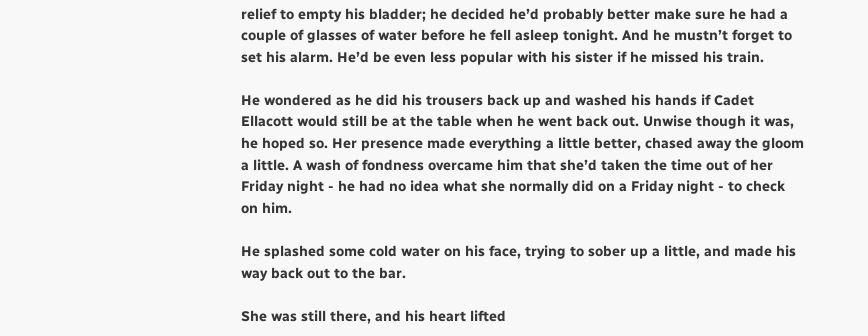relief to empty his bladder; he decided he’d probably better make sure he had a couple of glasses of water before he fell asleep tonight. And he mustn’t forget to set his alarm. He’d be even less popular with his sister if he missed his train.

He wondered as he did his trousers back up and washed his hands if Cadet Ellacott would still be at the table when he went back out. Unwise though it was, he hoped so. Her presence made everything a little better, chased away the gloom a little. A wash of fondness overcame him that she’d taken the time out of her Friday night - he had no idea what she normally did on a Friday night - to check on him.

He splashed some cold water on his face, trying to sober up a little, and made his way back out to the bar.

She was still there, and his heart lifted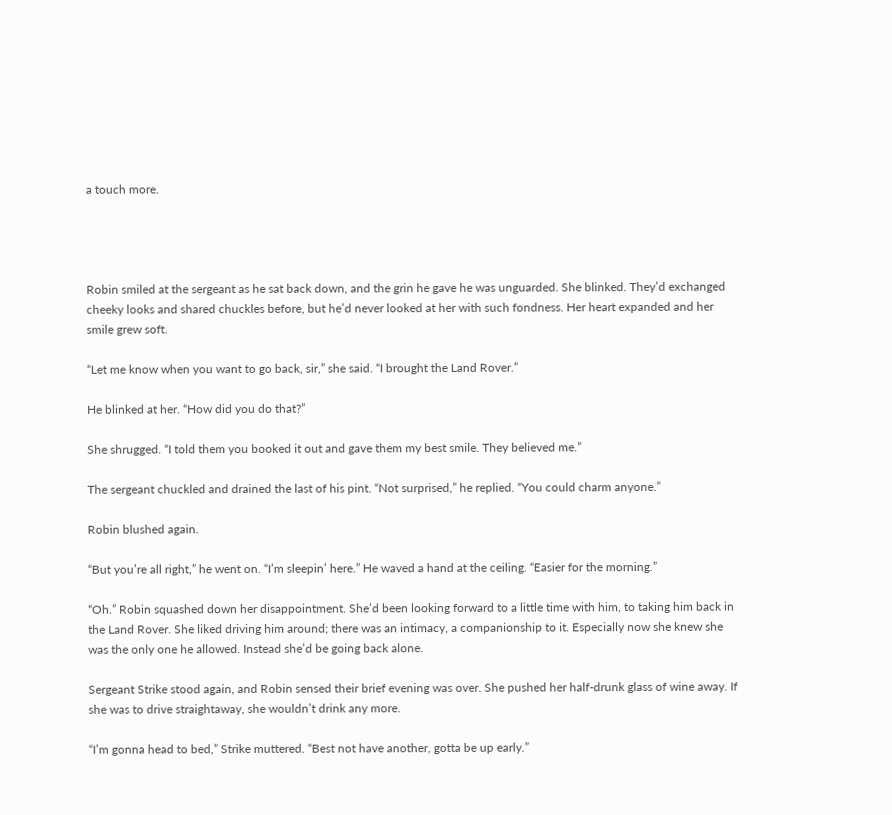a touch more.




Robin smiled at the sergeant as he sat back down, and the grin he gave he was unguarded. She blinked. They’d exchanged cheeky looks and shared chuckles before, but he’d never looked at her with such fondness. Her heart expanded and her smile grew soft.

“Let me know when you want to go back, sir,” she said. “I brought the Land Rover.”

He blinked at her. “How did you do that?”

She shrugged. “I told them you booked it out and gave them my best smile. They believed me.”

The sergeant chuckled and drained the last of his pint. “Not surprised,” he replied. “You could charm anyone.”

Robin blushed again.

“But you’re all right,” he went on. “I’m sleepin’ here.” He waved a hand at the ceiling. “Easier for the morning.”

“Oh.” Robin squashed down her disappointment. She’d been looking forward to a little time with him, to taking him back in the Land Rover. She liked driving him around; there was an intimacy, a companionship to it. Especially now she knew she was the only one he allowed. Instead she’d be going back alone.

Sergeant Strike stood again, and Robin sensed their brief evening was over. She pushed her half-drunk glass of wine away. If she was to drive straightaway, she wouldn’t drink any more.

“I’m gonna head to bed,” Strike muttered. “Best not have another, gotta be up early.”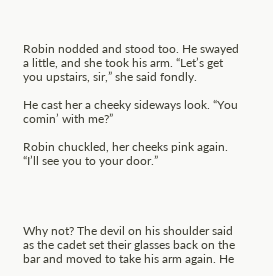Robin nodded and stood too. He swayed a little, and she took his arm. “Let’s get you upstairs, sir,” she said fondly.

He cast her a cheeky sideways look. “You comin’ with me?”

Robin chuckled, her cheeks pink again. “I’ll see you to your door.”




Why not? The devil on his shoulder said as the cadet set their glasses back on the bar and moved to take his arm again. He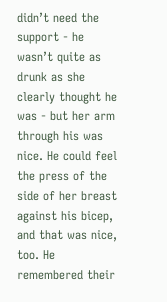didn’t need the support - he wasn’t quite as drunk as she clearly thought he was - but her arm through his was nice. He could feel the press of the side of her breast against his bicep, and that was nice, too. He remembered their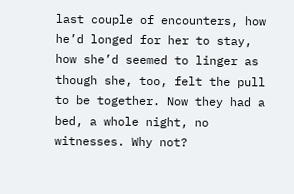last couple of encounters, how he’d longed for her to stay, how she’d seemed to linger as though she, too, felt the pull to be together. Now they had a bed, a whole night, no witnesses. Why not?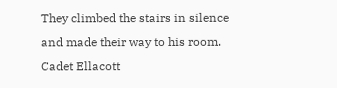They climbed the stairs in silence and made their way to his room. Cadet Ellacott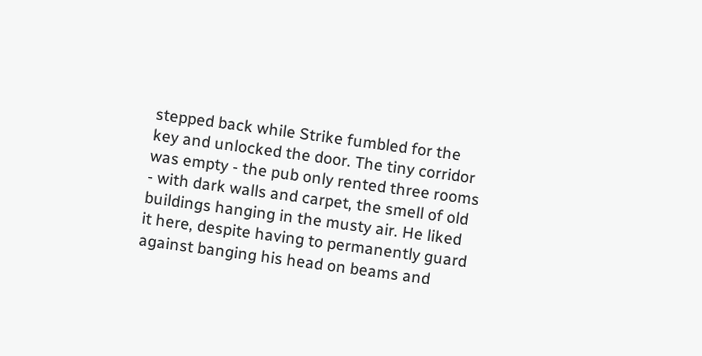stepped back while Strike fumbled for the key and unlocked the door. The tiny corridor was empty - the pub only rented three rooms - with dark walls and carpet, the smell of old buildings hanging in the musty air. He liked it here, despite having to permanently guard against banging his head on beams and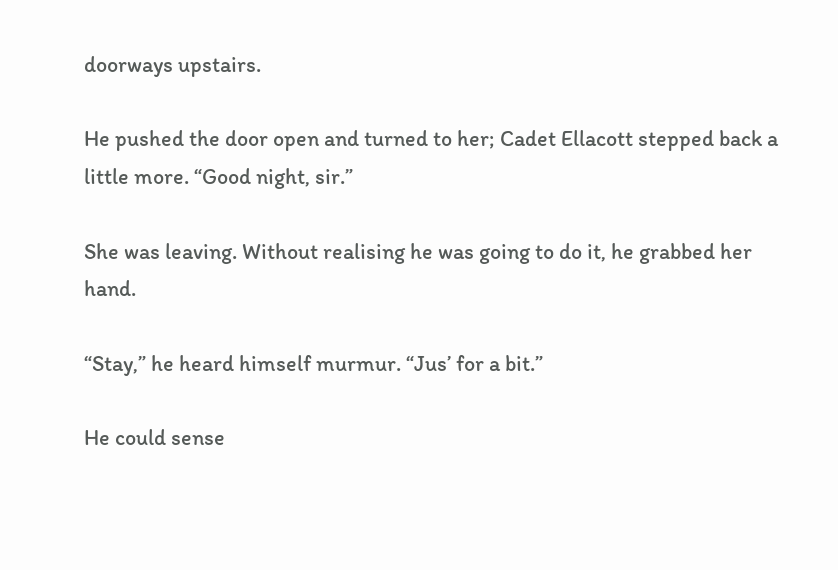doorways upstairs.

He pushed the door open and turned to her; Cadet Ellacott stepped back a little more. “Good night, sir.”

She was leaving. Without realising he was going to do it, he grabbed her hand.

“Stay,” he heard himself murmur. “Jus’ for a bit.”

He could sense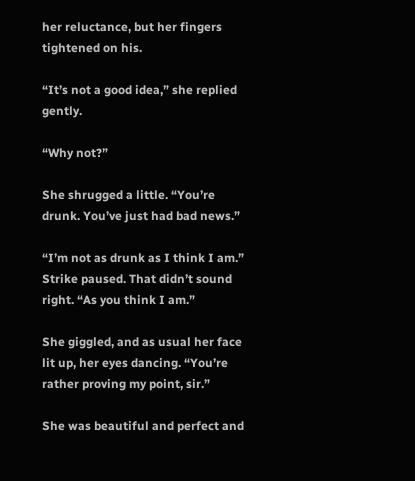her reluctance, but her fingers tightened on his.

“It’s not a good idea,” she replied gently.

“Why not?”

She shrugged a little. “You’re drunk. You’ve just had bad news.”

“I’m not as drunk as I think I am.” Strike paused. That didn’t sound right. “As you think I am.”

She giggled, and as usual her face lit up, her eyes dancing. “You’re rather proving my point, sir.”

She was beautiful and perfect and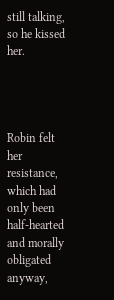still talking, so he kissed her.




Robin felt her resistance, which had only been half-hearted and morally obligated anyway,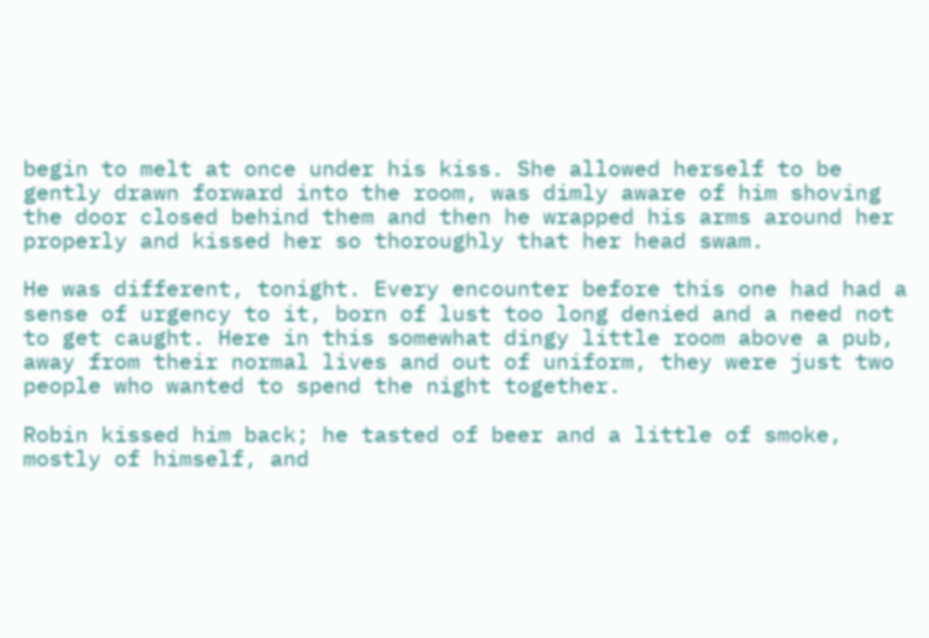begin to melt at once under his kiss. She allowed herself to be gently drawn forward into the room, was dimly aware of him shoving the door closed behind them and then he wrapped his arms around her properly and kissed her so thoroughly that her head swam.

He was different, tonight. Every encounter before this one had had a sense of urgency to it, born of lust too long denied and a need not to get caught. Here in this somewhat dingy little room above a pub, away from their normal lives and out of uniform, they were just two people who wanted to spend the night together.

Robin kissed him back; he tasted of beer and a little of smoke, mostly of himself, and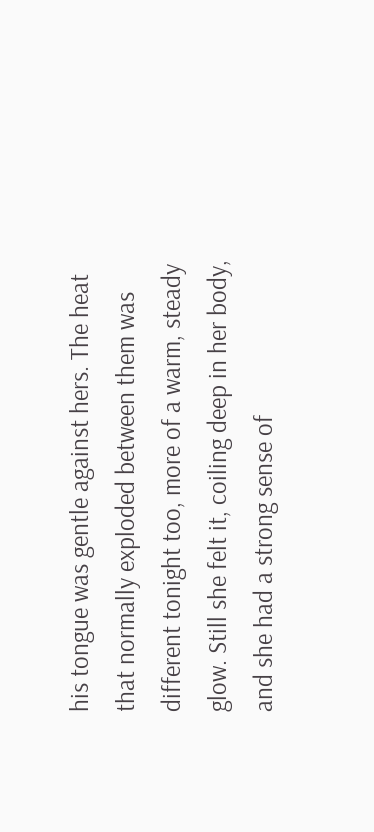his tongue was gentle against hers. The heat that normally exploded between them was different tonight too, more of a warm, steady glow. Still she felt it, coiling deep in her body, and she had a strong sense of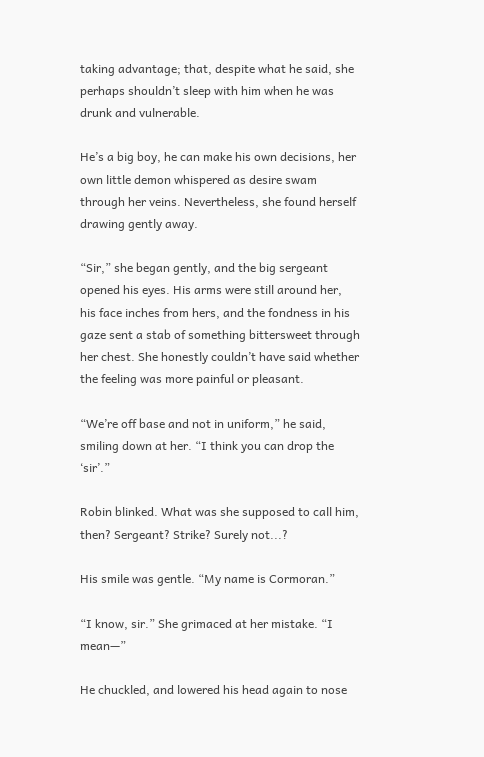taking advantage; that, despite what he said, she perhaps shouldn’t sleep with him when he was drunk and vulnerable.

He’s a big boy, he can make his own decisions, her own little demon whispered as desire swam through her veins. Nevertheless, she found herself drawing gently away.

“Sir,” she began gently, and the big sergeant opened his eyes. His arms were still around her, his face inches from hers, and the fondness in his gaze sent a stab of something bittersweet through her chest. She honestly couldn’t have said whether the feeling was more painful or pleasant.

“We’re off base and not in uniform,” he said, smiling down at her. “I think you can drop the ‘sir’.”

Robin blinked. What was she supposed to call him, then? Sergeant? Strike? Surely not...?

His smile was gentle. “My name is Cormoran.”

“I know, sir.” She grimaced at her mistake. “I mean—”

He chuckled, and lowered his head again to nose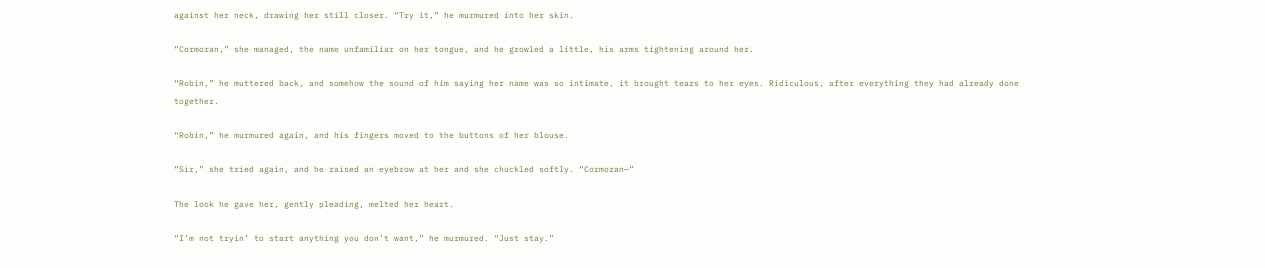against her neck, drawing her still closer. “Try it,” he murmured into her skin.

“Cormoran,” she managed, the name unfamiliar on her tongue, and he growled a little, his arms tightening around her.

“Robin,” he muttered back, and somehow the sound of him saying her name was so intimate, it brought tears to her eyes. Ridiculous, after everything they had already done together.

“Robin,” he murmured again, and his fingers moved to the buttons of her blouse.

“Sir,” she tried again, and he raised an eyebrow at her and she chuckled softly. “Cormoran—”

The look he gave her, gently pleading, melted her heart.

“I’m not tryin’ to start anything you don’t want,” he murmured. “Just stay.”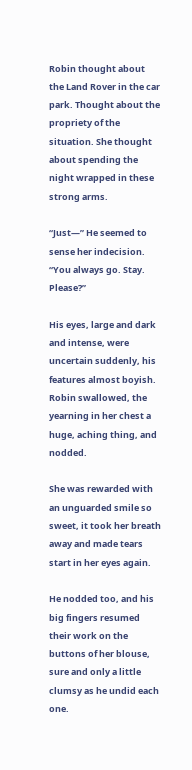Robin thought about the Land Rover in the car park. Thought about the propriety of the situation. She thought about spending the night wrapped in these strong arms.

“Just—” He seemed to sense her indecision. “You always go. Stay. Please?”

His eyes, large and dark and intense, were uncertain suddenly, his features almost boyish. Robin swallowed, the yearning in her chest a huge, aching thing, and nodded.

She was rewarded with an unguarded smile so sweet, it took her breath away and made tears start in her eyes again.

He nodded too, and his big fingers resumed their work on the buttons of her blouse, sure and only a little clumsy as he undid each one.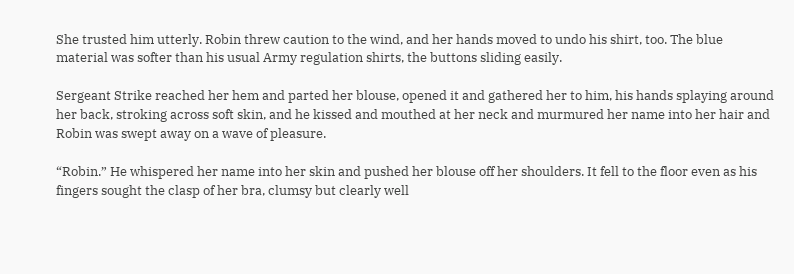She trusted him utterly. Robin threw caution to the wind, and her hands moved to undo his shirt, too. The blue material was softer than his usual Army regulation shirts, the buttons sliding easily.

Sergeant Strike reached her hem and parted her blouse, opened it and gathered her to him, his hands splaying around her back, stroking across soft skin, and he kissed and mouthed at her neck and murmured her name into her hair and Robin was swept away on a wave of pleasure.

“Robin.” He whispered her name into her skin and pushed her blouse off her shoulders. It fell to the floor even as his fingers sought the clasp of her bra, clumsy but clearly well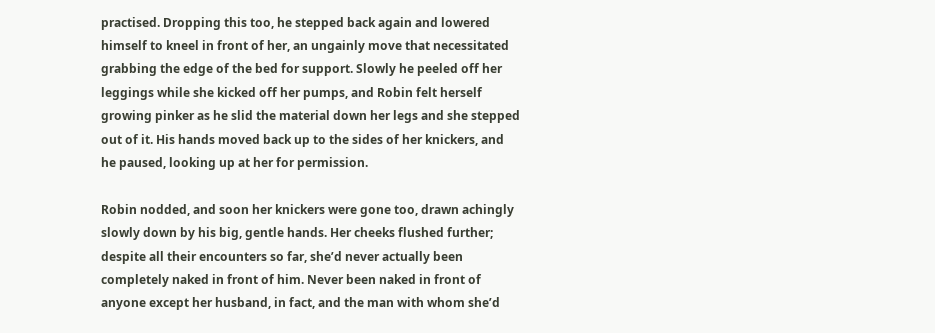practised. Dropping this too, he stepped back again and lowered himself to kneel in front of her, an ungainly move that necessitated grabbing the edge of the bed for support. Slowly he peeled off her leggings while she kicked off her pumps, and Robin felt herself growing pinker as he slid the material down her legs and she stepped out of it. His hands moved back up to the sides of her knickers, and he paused, looking up at her for permission.

Robin nodded, and soon her knickers were gone too, drawn achingly slowly down by his big, gentle hands. Her cheeks flushed further; despite all their encounters so far, she’d never actually been completely naked in front of him. Never been naked in front of anyone except her husband, in fact, and the man with whom she’d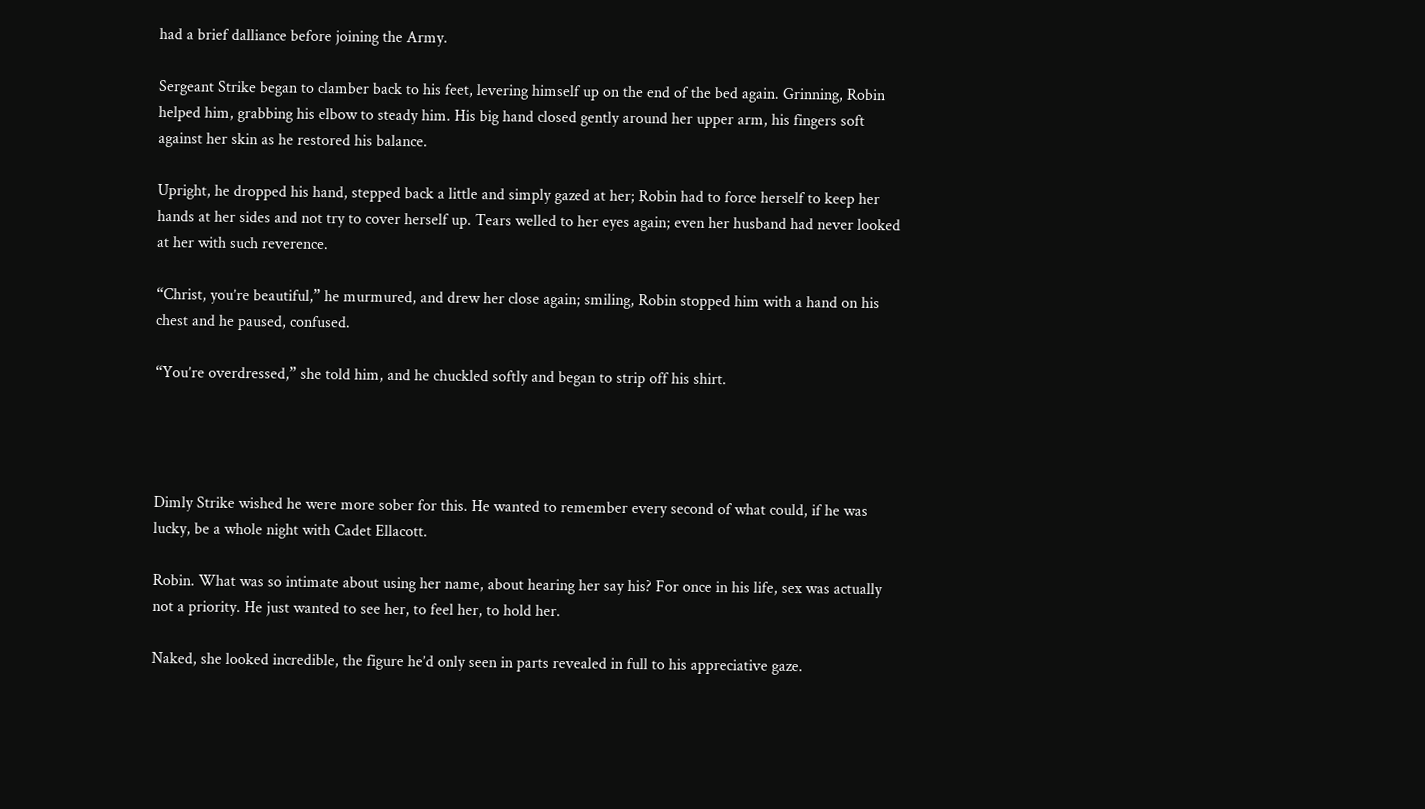had a brief dalliance before joining the Army.

Sergeant Strike began to clamber back to his feet, levering himself up on the end of the bed again. Grinning, Robin helped him, grabbing his elbow to steady him. His big hand closed gently around her upper arm, his fingers soft against her skin as he restored his balance.

Upright, he dropped his hand, stepped back a little and simply gazed at her; Robin had to force herself to keep her hands at her sides and not try to cover herself up. Tears welled to her eyes again; even her husband had never looked at her with such reverence.

“Christ, you’re beautiful,” he murmured, and drew her close again; smiling, Robin stopped him with a hand on his chest and he paused, confused.

“You’re overdressed,” she told him, and he chuckled softly and began to strip off his shirt.




Dimly Strike wished he were more sober for this. He wanted to remember every second of what could, if he was lucky, be a whole night with Cadet Ellacott.

Robin. What was so intimate about using her name, about hearing her say his? For once in his life, sex was actually not a priority. He just wanted to see her, to feel her, to hold her.

Naked, she looked incredible, the figure he’d only seen in parts revealed in full to his appreciative gaze.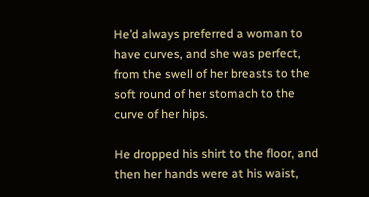He’d always preferred a woman to have curves, and she was perfect, from the swell of her breasts to the soft round of her stomach to the curve of her hips.

He dropped his shirt to the floor, and then her hands were at his waist,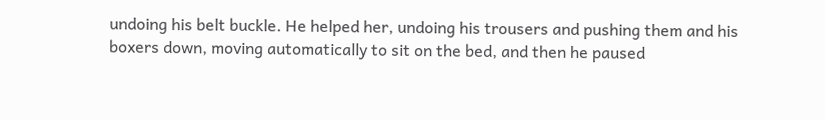undoing his belt buckle. He helped her, undoing his trousers and pushing them and his boxers down, moving automatically to sit on the bed, and then he paused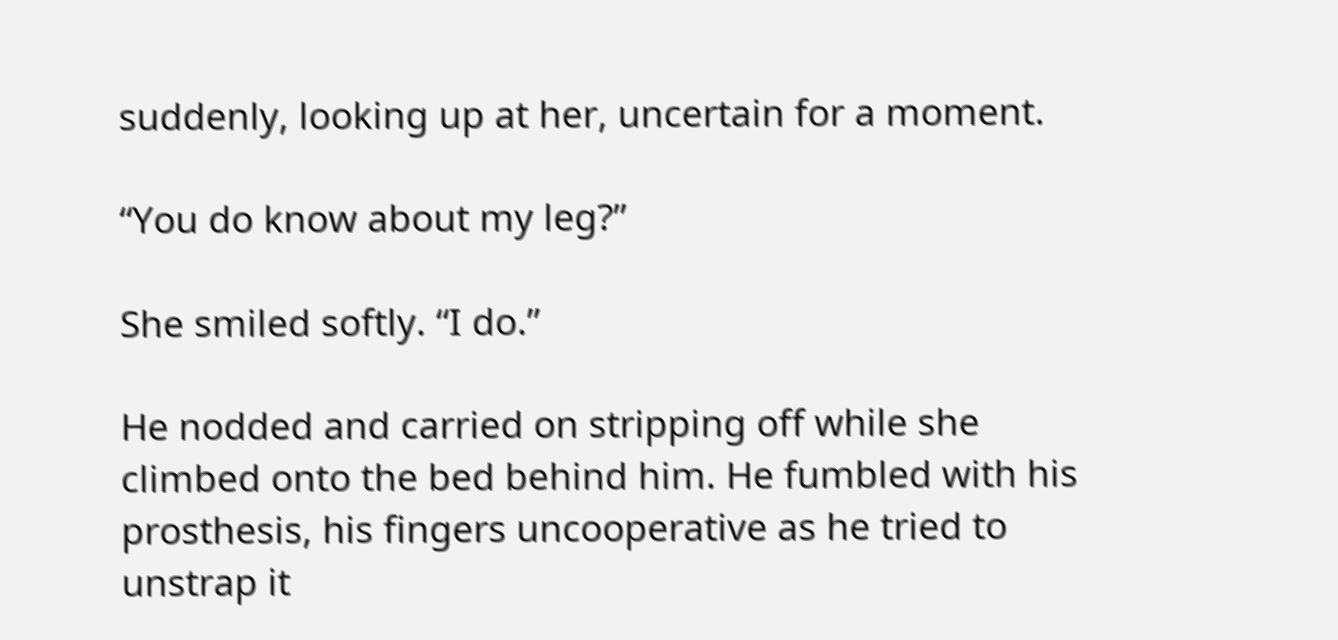suddenly, looking up at her, uncertain for a moment.

“You do know about my leg?”

She smiled softly. “I do.”

He nodded and carried on stripping off while she climbed onto the bed behind him. He fumbled with his prosthesis, his fingers uncooperative as he tried to unstrap it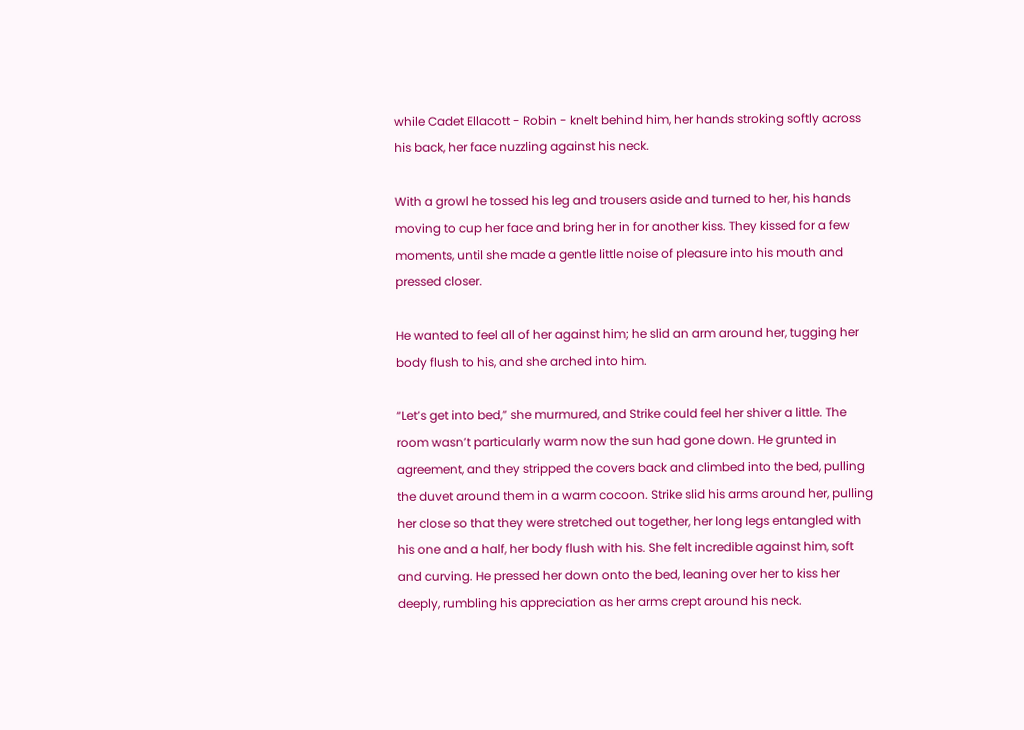while Cadet Ellacott - Robin - knelt behind him, her hands stroking softly across his back, her face nuzzling against his neck.

With a growl he tossed his leg and trousers aside and turned to her, his hands moving to cup her face and bring her in for another kiss. They kissed for a few moments, until she made a gentle little noise of pleasure into his mouth and pressed closer.

He wanted to feel all of her against him; he slid an arm around her, tugging her body flush to his, and she arched into him.

“Let’s get into bed,” she murmured, and Strike could feel her shiver a little. The room wasn’t particularly warm now the sun had gone down. He grunted in agreement, and they stripped the covers back and climbed into the bed, pulling the duvet around them in a warm cocoon. Strike slid his arms around her, pulling her close so that they were stretched out together, her long legs entangled with his one and a half, her body flush with his. She felt incredible against him, soft and curving. He pressed her down onto the bed, leaning over her to kiss her deeply, rumbling his appreciation as her arms crept around his neck.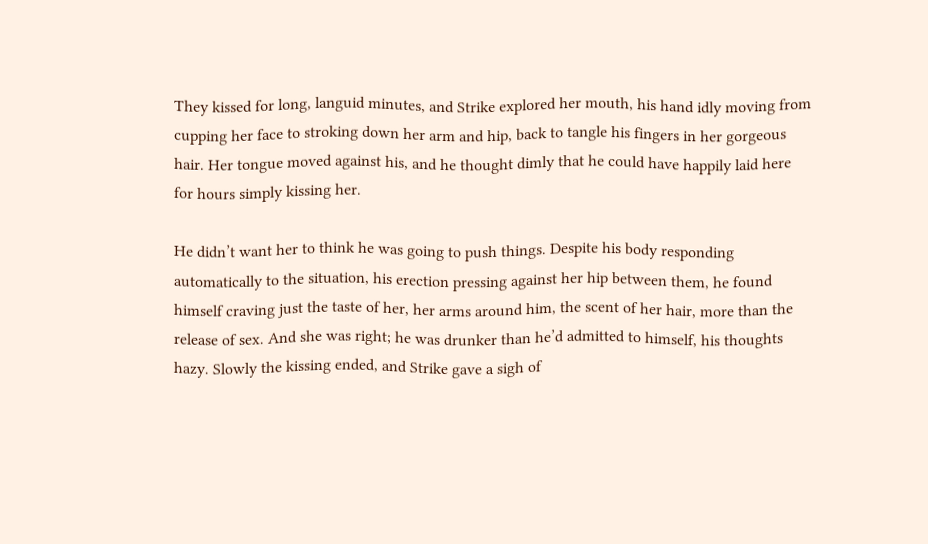They kissed for long, languid minutes, and Strike explored her mouth, his hand idly moving from cupping her face to stroking down her arm and hip, back to tangle his fingers in her gorgeous hair. Her tongue moved against his, and he thought dimly that he could have happily laid here for hours simply kissing her.

He didn’t want her to think he was going to push things. Despite his body responding automatically to the situation, his erection pressing against her hip between them, he found himself craving just the taste of her, her arms around him, the scent of her hair, more than the release of sex. And she was right; he was drunker than he’d admitted to himself, his thoughts hazy. Slowly the kissing ended, and Strike gave a sigh of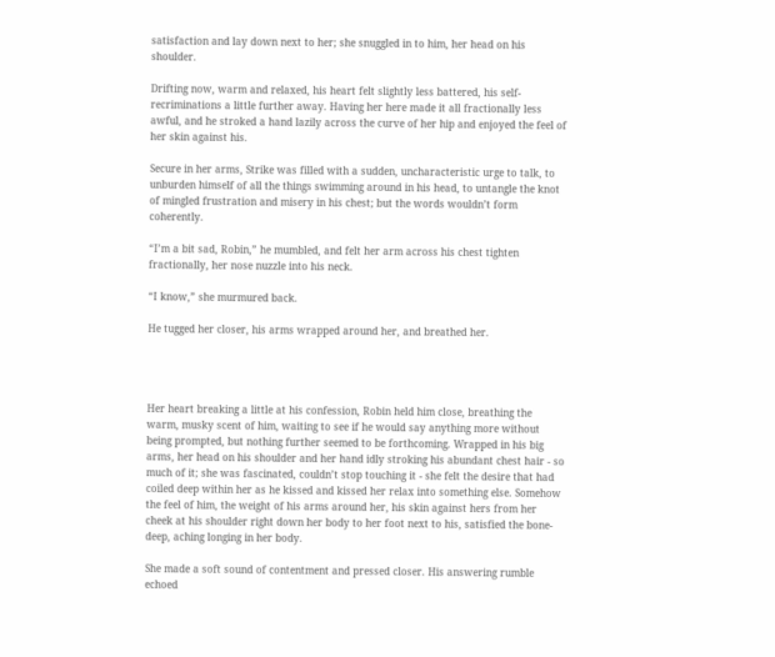satisfaction and lay down next to her; she snuggled in to him, her head on his shoulder.

Drifting now, warm and relaxed, his heart felt slightly less battered, his self-recriminations a little further away. Having her here made it all fractionally less awful, and he stroked a hand lazily across the curve of her hip and enjoyed the feel of her skin against his.

Secure in her arms, Strike was filled with a sudden, uncharacteristic urge to talk, to unburden himself of all the things swimming around in his head, to untangle the knot of mingled frustration and misery in his chest; but the words wouldn’t form coherently.

“I’m a bit sad, Robin,” he mumbled, and felt her arm across his chest tighten fractionally, her nose nuzzle into his neck.

“I know,” she murmured back.

He tugged her closer, his arms wrapped around her, and breathed her.




Her heart breaking a little at his confession, Robin held him close, breathing the warm, musky scent of him, waiting to see if he would say anything more without being prompted, but nothing further seemed to be forthcoming. Wrapped in his big arms, her head on his shoulder and her hand idly stroking his abundant chest hair - so much of it; she was fascinated, couldn’t stop touching it - she felt the desire that had coiled deep within her as he kissed and kissed her relax into something else. Somehow the feel of him, the weight of his arms around her, his skin against hers from her cheek at his shoulder right down her body to her foot next to his, satisfied the bone-deep, aching longing in her body.

She made a soft sound of contentment and pressed closer. His answering rumble echoed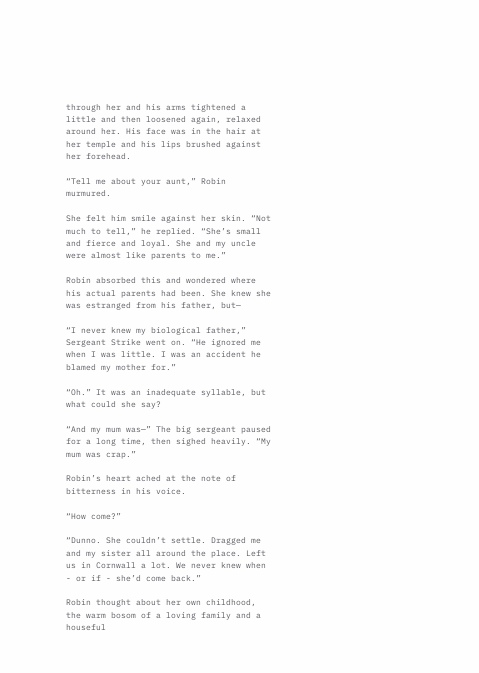through her and his arms tightened a little and then loosened again, relaxed around her. His face was in the hair at her temple and his lips brushed against her forehead.

“Tell me about your aunt,” Robin murmured.

She felt him smile against her skin. “Not much to tell,” he replied. “She’s small and fierce and loyal. She and my uncle were almost like parents to me.”

Robin absorbed this and wondered where his actual parents had been. She knew she was estranged from his father, but—

“I never knew my biological father,” Sergeant Strike went on. “He ignored me when I was little. I was an accident he blamed my mother for.”

“Oh.” It was an inadequate syllable, but what could she say?

“And my mum was—” The big sergeant paused for a long time, then sighed heavily. “My mum was crap.”

Robin’s heart ached at the note of bitterness in his voice.

“How come?”

“Dunno. She couldn’t settle. Dragged me and my sister all around the place. Left us in Cornwall a lot. We never knew when - or if - she’d come back.”

Robin thought about her own childhood, the warm bosom of a loving family and a houseful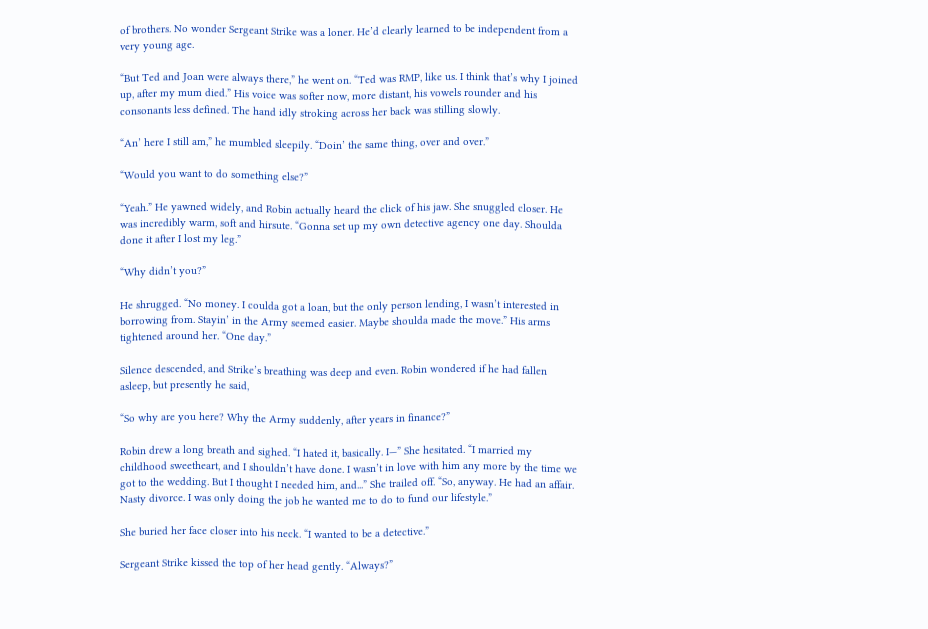of brothers. No wonder Sergeant Strike was a loner. He’d clearly learned to be independent from a very young age.

“But Ted and Joan were always there,” he went on. “Ted was RMP, like us. I think that’s why I joined up, after my mum died.” His voice was softer now, more distant, his vowels rounder and his consonants less defined. The hand idly stroking across her back was stilling slowly.

“An’ here I still am,” he mumbled sleepily. “Doin’ the same thing, over and over.”

“Would you want to do something else?”

“Yeah.” He yawned widely, and Robin actually heard the click of his jaw. She snuggled closer. He was incredibly warm, soft and hirsute. “Gonna set up my own detective agency one day. Shoulda done it after I lost my leg.”

“Why didn’t you?”

He shrugged. “No money. I coulda got a loan, but the only person lending, I wasn’t interested in borrowing from. Stayin’ in the Army seemed easier. Maybe shoulda made the move.” His arms tightened around her. “One day.”

Silence descended, and Strike’s breathing was deep and even. Robin wondered if he had fallen asleep, but presently he said,

“So why are you here? Why the Army suddenly, after years in finance?”

Robin drew a long breath and sighed. “I hated it, basically. I—” She hesitated. “I married my childhood sweetheart, and I shouldn’t have done. I wasn’t in love with him any more by the time we got to the wedding. But I thought I needed him, and...” She trailed off. “So, anyway. He had an affair. Nasty divorce. I was only doing the job he wanted me to do to fund our lifestyle.”

She buried her face closer into his neck. “I wanted to be a detective.”

Sergeant Strike kissed the top of her head gently. “Always?”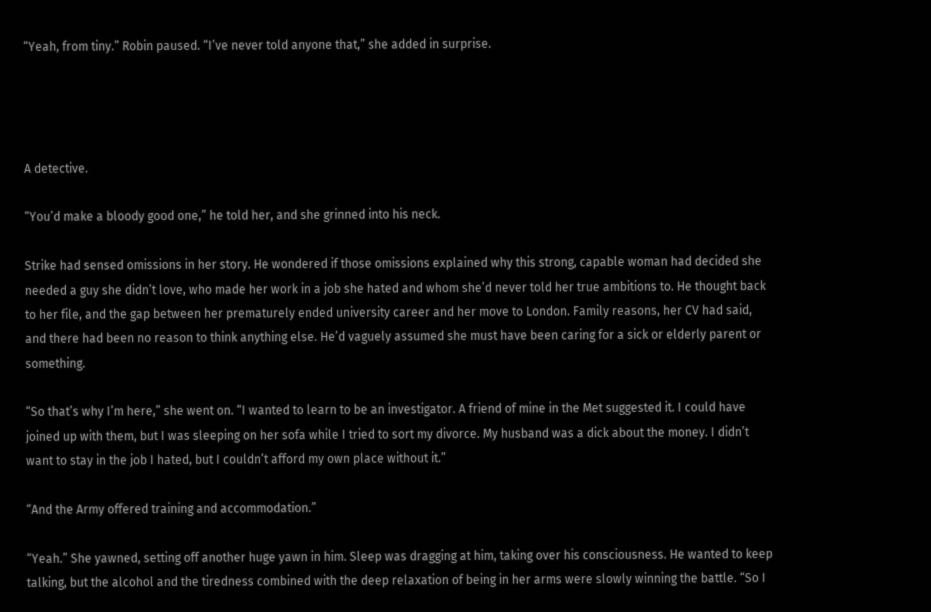“Yeah, from tiny.” Robin paused. “I’ve never told anyone that,” she added in surprise.




A detective.

“You’d make a bloody good one,” he told her, and she grinned into his neck.

Strike had sensed omissions in her story. He wondered if those omissions explained why this strong, capable woman had decided she needed a guy she didn’t love, who made her work in a job she hated and whom she’d never told her true ambitions to. He thought back to her file, and the gap between her prematurely ended university career and her move to London. Family reasons, her CV had said, and there had been no reason to think anything else. He’d vaguely assumed she must have been caring for a sick or elderly parent or something.

“So that’s why I’m here,” she went on. “I wanted to learn to be an investigator. A friend of mine in the Met suggested it. I could have joined up with them, but I was sleeping on her sofa while I tried to sort my divorce. My husband was a dick about the money. I didn’t want to stay in the job I hated, but I couldn’t afford my own place without it.”

“And the Army offered training and accommodation.”

“Yeah.” She yawned, setting off another huge yawn in him. Sleep was dragging at him, taking over his consciousness. He wanted to keep talking, but the alcohol and the tiredness combined with the deep relaxation of being in her arms were slowly winning the battle. “So I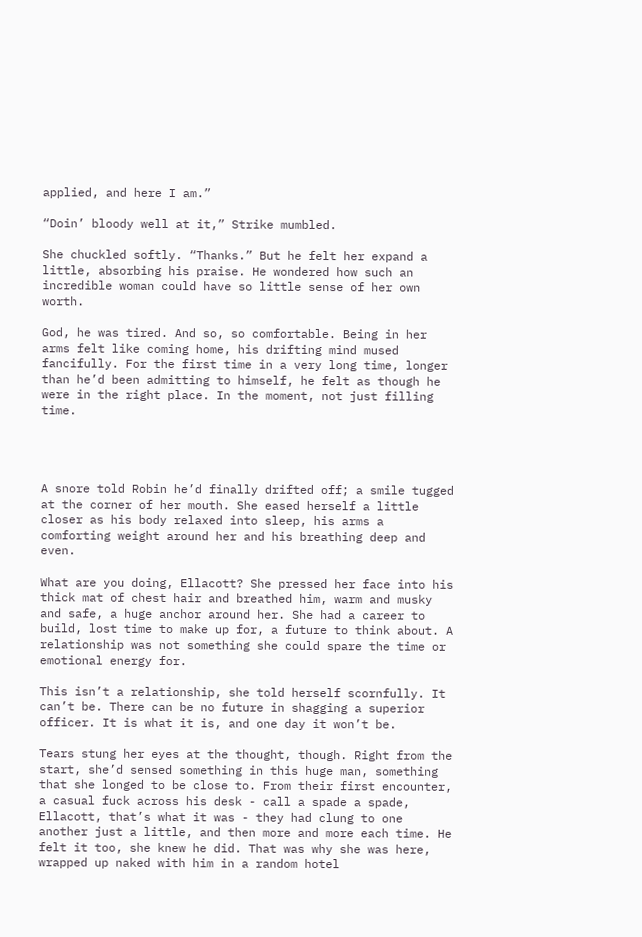applied, and here I am.”

“Doin’ bloody well at it,” Strike mumbled.

She chuckled softly. “Thanks.” But he felt her expand a little, absorbing his praise. He wondered how such an incredible woman could have so little sense of her own worth.

God, he was tired. And so, so comfortable. Being in her arms felt like coming home, his drifting mind mused fancifully. For the first time in a very long time, longer than he’d been admitting to himself, he felt as though he were in the right place. In the moment, not just filling time.




A snore told Robin he’d finally drifted off; a smile tugged at the corner of her mouth. She eased herself a little closer as his body relaxed into sleep, his arms a comforting weight around her and his breathing deep and even.

What are you doing, Ellacott? She pressed her face into his thick mat of chest hair and breathed him, warm and musky and safe, a huge anchor around her. She had a career to build, lost time to make up for, a future to think about. A relationship was not something she could spare the time or emotional energy for.

This isn’t a relationship, she told herself scornfully. It can’t be. There can be no future in shagging a superior officer. It is what it is, and one day it won’t be.

Tears stung her eyes at the thought, though. Right from the start, she’d sensed something in this huge man, something that she longed to be close to. From their first encounter, a casual fuck across his desk - call a spade a spade, Ellacott, that’s what it was - they had clung to one another just a little, and then more and more each time. He felt it too, she knew he did. That was why she was here, wrapped up naked with him in a random hotel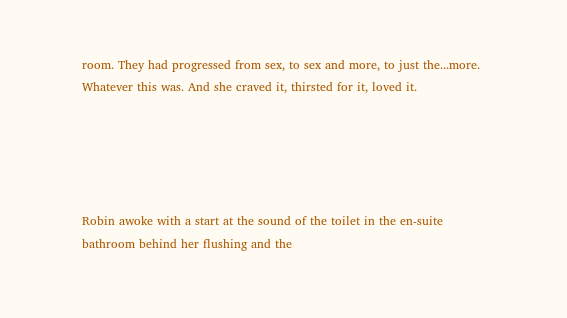room. They had progressed from sex, to sex and more, to just the...more. Whatever this was. And she craved it, thirsted for it, loved it.





Robin awoke with a start at the sound of the toilet in the en-suite bathroom behind her flushing and the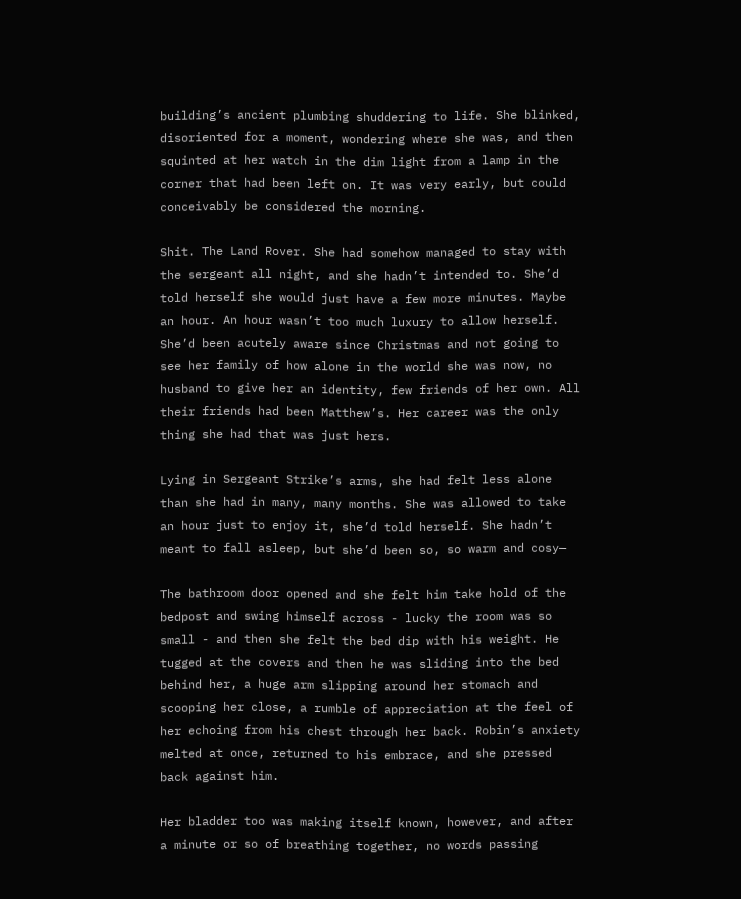building’s ancient plumbing shuddering to life. She blinked, disoriented for a moment, wondering where she was, and then squinted at her watch in the dim light from a lamp in the corner that had been left on. It was very early, but could conceivably be considered the morning.

Shit. The Land Rover. She had somehow managed to stay with the sergeant all night, and she hadn’t intended to. She’d told herself she would just have a few more minutes. Maybe an hour. An hour wasn’t too much luxury to allow herself. She’d been acutely aware since Christmas and not going to see her family of how alone in the world she was now, no husband to give her an identity, few friends of her own. All their friends had been Matthew’s. Her career was the only thing she had that was just hers.

Lying in Sergeant Strike’s arms, she had felt less alone than she had in many, many months. She was allowed to take an hour just to enjoy it, she’d told herself. She hadn’t meant to fall asleep, but she’d been so, so warm and cosy—

The bathroom door opened and she felt him take hold of the bedpost and swing himself across - lucky the room was so small - and then she felt the bed dip with his weight. He tugged at the covers and then he was sliding into the bed behind her, a huge arm slipping around her stomach and scooping her close, a rumble of appreciation at the feel of her echoing from his chest through her back. Robin’s anxiety melted at once, returned to his embrace, and she pressed back against him.

Her bladder too was making itself known, however, and after a minute or so of breathing together, no words passing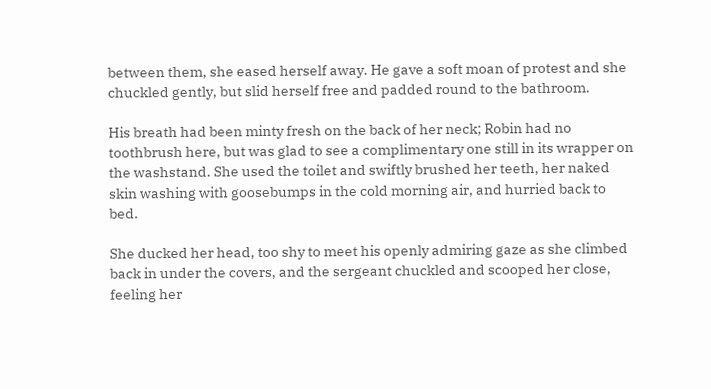between them, she eased herself away. He gave a soft moan of protest and she chuckled gently, but slid herself free and padded round to the bathroom.

His breath had been minty fresh on the back of her neck; Robin had no toothbrush here, but was glad to see a complimentary one still in its wrapper on the washstand. She used the toilet and swiftly brushed her teeth, her naked skin washing with goosebumps in the cold morning air, and hurried back to bed.

She ducked her head, too shy to meet his openly admiring gaze as she climbed back in under the covers, and the sergeant chuckled and scooped her close, feeling her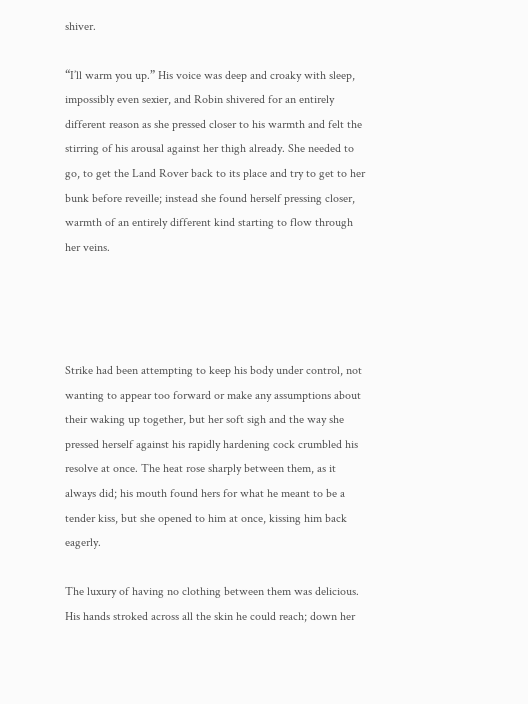shiver.

“I’ll warm you up.” His voice was deep and croaky with sleep, impossibly even sexier, and Robin shivered for an entirely different reason as she pressed closer to his warmth and felt the stirring of his arousal against her thigh already. She needed to go, to get the Land Rover back to its place and try to get to her bunk before reveille; instead she found herself pressing closer, warmth of an entirely different kind starting to flow through her veins.




Strike had been attempting to keep his body under control, not wanting to appear too forward or make any assumptions about their waking up together, but her soft sigh and the way she pressed herself against his rapidly hardening cock crumbled his resolve at once. The heat rose sharply between them, as it always did; his mouth found hers for what he meant to be a tender kiss, but she opened to him at once, kissing him back eagerly.

The luxury of having no clothing between them was delicious. His hands stroked across all the skin he could reach; down her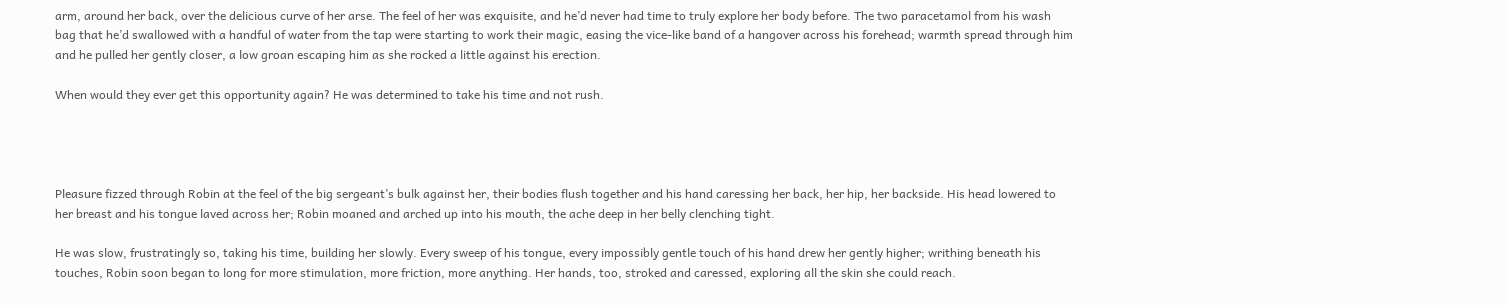arm, around her back, over the delicious curve of her arse. The feel of her was exquisite, and he’d never had time to truly explore her body before. The two paracetamol from his wash bag that he’d swallowed with a handful of water from the tap were starting to work their magic, easing the vice-like band of a hangover across his forehead; warmth spread through him and he pulled her gently closer, a low groan escaping him as she rocked a little against his erection.

When would they ever get this opportunity again? He was determined to take his time and not rush.




Pleasure fizzed through Robin at the feel of the big sergeant’s bulk against her, their bodies flush together and his hand caressing her back, her hip, her backside. His head lowered to her breast and his tongue laved across her; Robin moaned and arched up into his mouth, the ache deep in her belly clenching tight.

He was slow, frustratingly so, taking his time, building her slowly. Every sweep of his tongue, every impossibly gentle touch of his hand drew her gently higher; writhing beneath his touches, Robin soon began to long for more stimulation, more friction, more anything. Her hands, too, stroked and caressed, exploring all the skin she could reach.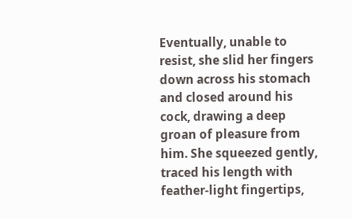Eventually, unable to resist, she slid her fingers down across his stomach and closed around his cock, drawing a deep groan of pleasure from him. She squeezed gently, traced his length with feather-light fingertips,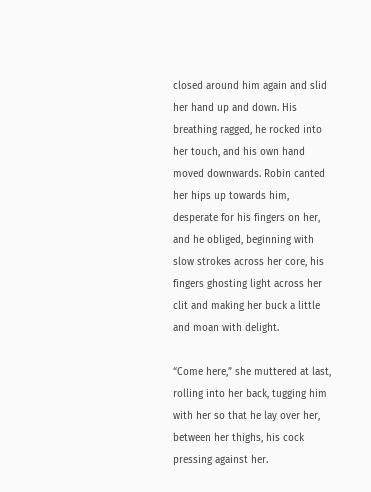closed around him again and slid her hand up and down. His breathing ragged, he rocked into her touch, and his own hand moved downwards. Robin canted her hips up towards him, desperate for his fingers on her, and he obliged, beginning with slow strokes across her core, his fingers ghosting light across her clit and making her buck a little and moan with delight.

“Come here,” she muttered at last, rolling into her back, tugging him with her so that he lay over her, between her thighs, his cock pressing against her.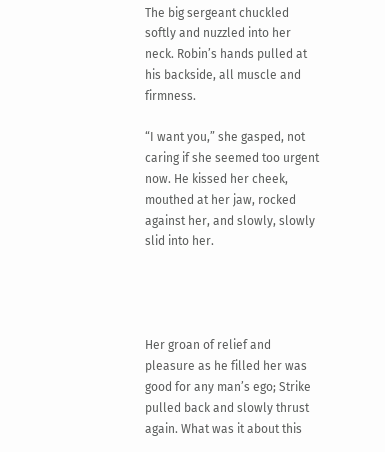The big sergeant chuckled softly and nuzzled into her neck. Robin’s hands pulled at his backside, all muscle and firmness.

“I want you,” she gasped, not caring if she seemed too urgent now. He kissed her cheek, mouthed at her jaw, rocked against her, and slowly, slowly slid into her.




Her groan of relief and pleasure as he filled her was good for any man’s ego; Strike pulled back and slowly thrust again. What was it about this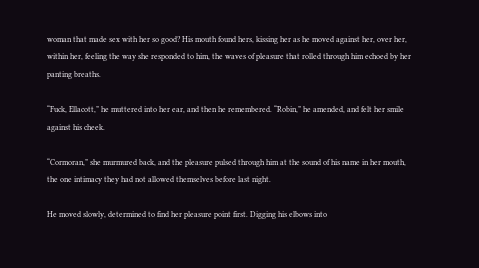woman that made sex with her so good? His mouth found hers, kissing her as he moved against her, over her, within her, feeling the way she responded to him, the waves of pleasure that rolled through him echoed by her panting breaths.

“Fuck, Ellacott,” he muttered into her ear, and then he remembered. “Robin,” he amended, and felt her smile against his cheek.

“Cormoran,” she murmured back, and the pleasure pulsed through him at the sound of his name in her mouth, the one intimacy they had not allowed themselves before last night.

He moved slowly, determined to find her pleasure point first. Digging his elbows into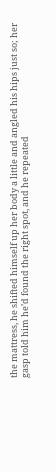the mattress, he shifted himself up her body a little and angled his hips just so; her gasp told him he’d found the right spot, and he repeated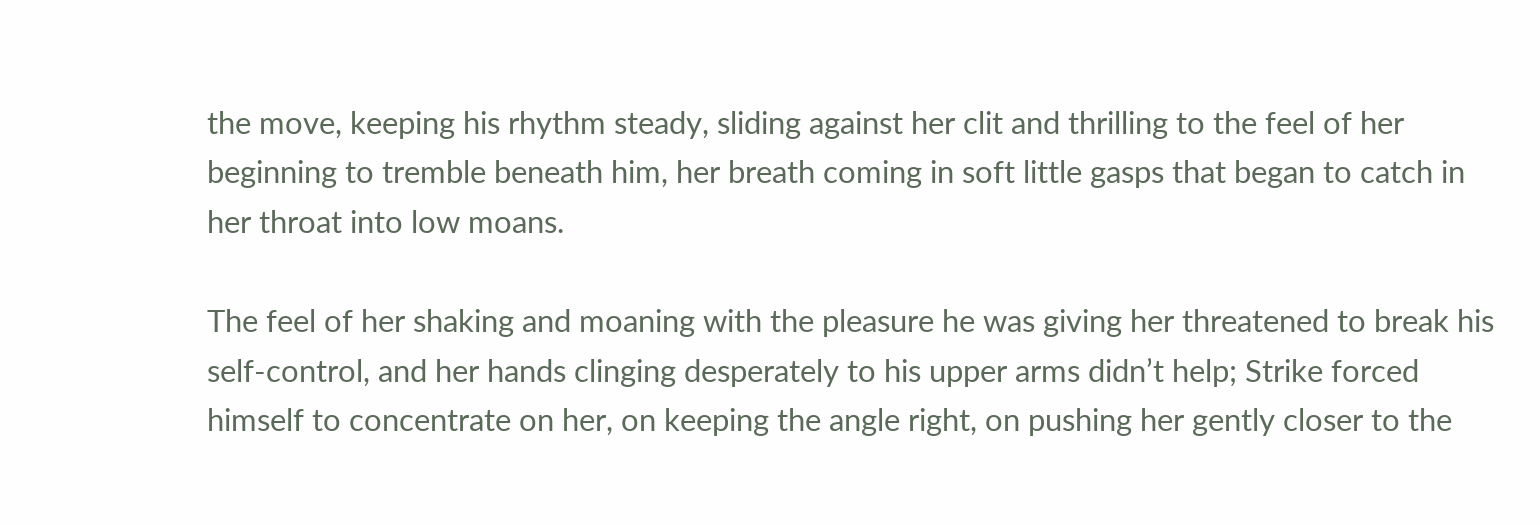the move, keeping his rhythm steady, sliding against her clit and thrilling to the feel of her beginning to tremble beneath him, her breath coming in soft little gasps that began to catch in her throat into low moans.

The feel of her shaking and moaning with the pleasure he was giving her threatened to break his self-control, and her hands clinging desperately to his upper arms didn’t help; Strike forced himself to concentrate on her, on keeping the angle right, on pushing her gently closer to the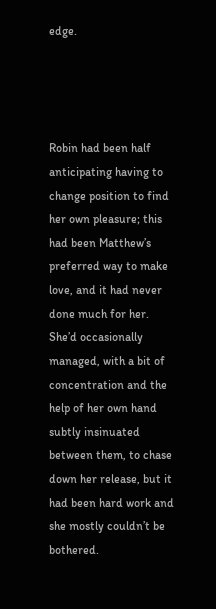edge.




Robin had been half anticipating having to change position to find her own pleasure; this had been Matthew’s preferred way to make love, and it had never done much for her. She’d occasionally managed, with a bit of concentration and the help of her own hand subtly insinuated between them, to chase down her release, but it had been hard work and she mostly couldn’t be bothered.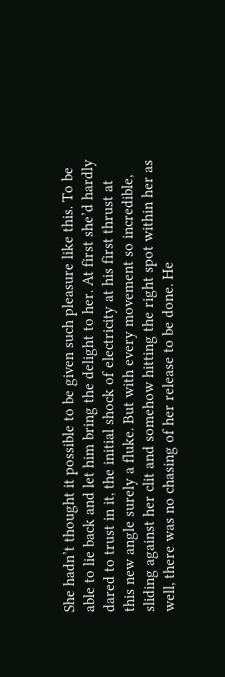She hadn’t thought it possible to be given such pleasure like this. To be able to lie back and let him bring the delight to her. At first she’d hardly dared to trust in it, the initial shock of electricity at his first thrust at this new angle surely a fluke. But with every movement so incredible, sliding against her clit and somehow hitting the right spot within her as well, there was no chasing of her release to be done. He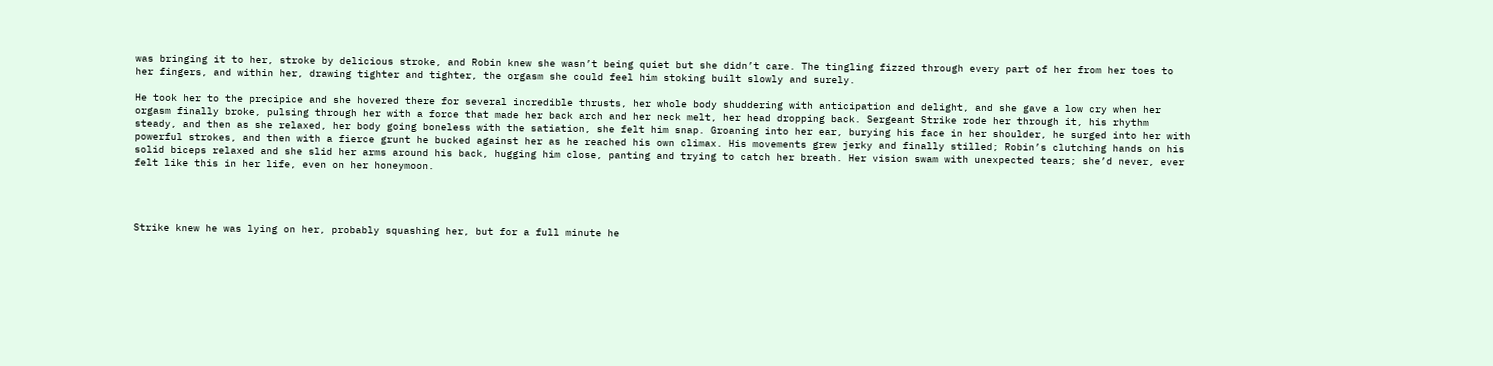was bringing it to her, stroke by delicious stroke, and Robin knew she wasn’t being quiet but she didn’t care. The tingling fizzed through every part of her from her toes to her fingers, and within her, drawing tighter and tighter, the orgasm she could feel him stoking built slowly and surely.

He took her to the precipice and she hovered there for several incredible thrusts, her whole body shuddering with anticipation and delight, and she gave a low cry when her orgasm finally broke, pulsing through her with a force that made her back arch and her neck melt, her head dropping back. Sergeant Strike rode her through it, his rhythm steady, and then as she relaxed, her body going boneless with the satiation, she felt him snap. Groaning into her ear, burying his face in her shoulder, he surged into her with powerful strokes, and then with a fierce grunt he bucked against her as he reached his own climax. His movements grew jerky and finally stilled; Robin’s clutching hands on his solid biceps relaxed and she slid her arms around his back, hugging him close, panting and trying to catch her breath. Her vision swam with unexpected tears; she’d never, ever felt like this in her life, even on her honeymoon.




Strike knew he was lying on her, probably squashing her, but for a full minute he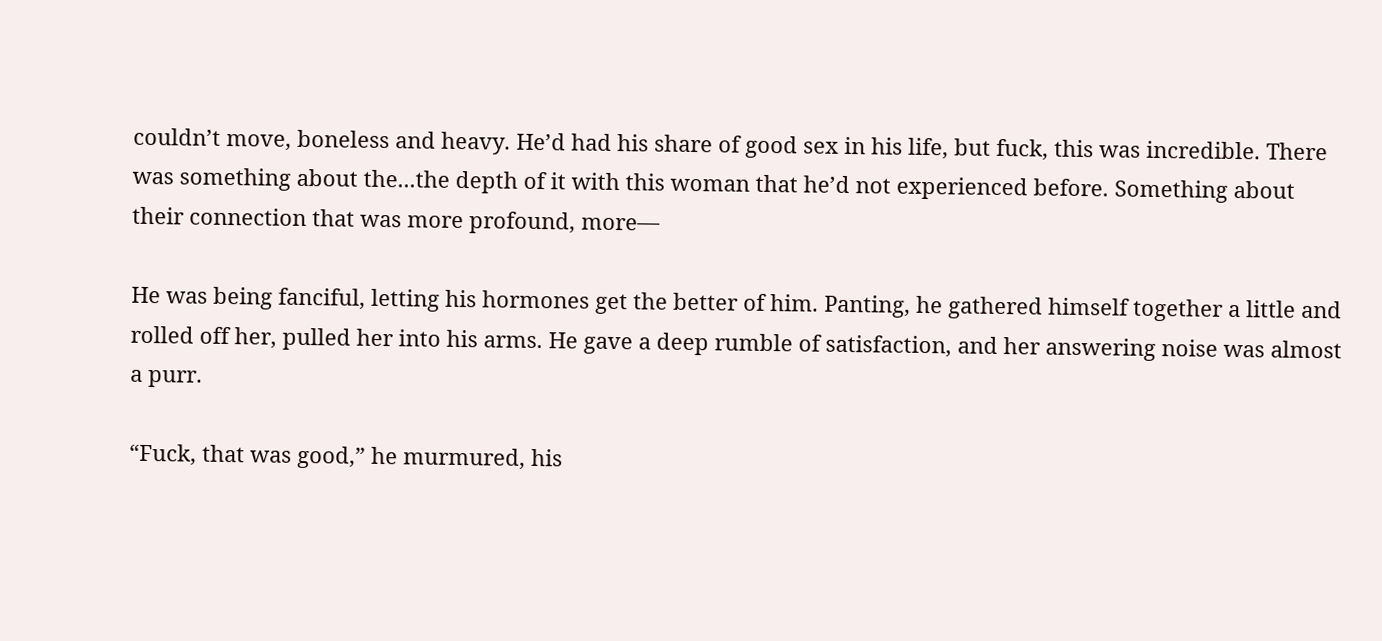couldn’t move, boneless and heavy. He’d had his share of good sex in his life, but fuck, this was incredible. There was something about the...the depth of it with this woman that he’d not experienced before. Something about their connection that was more profound, more—

He was being fanciful, letting his hormones get the better of him. Panting, he gathered himself together a little and rolled off her, pulled her into his arms. He gave a deep rumble of satisfaction, and her answering noise was almost a purr.

“Fuck, that was good,” he murmured, his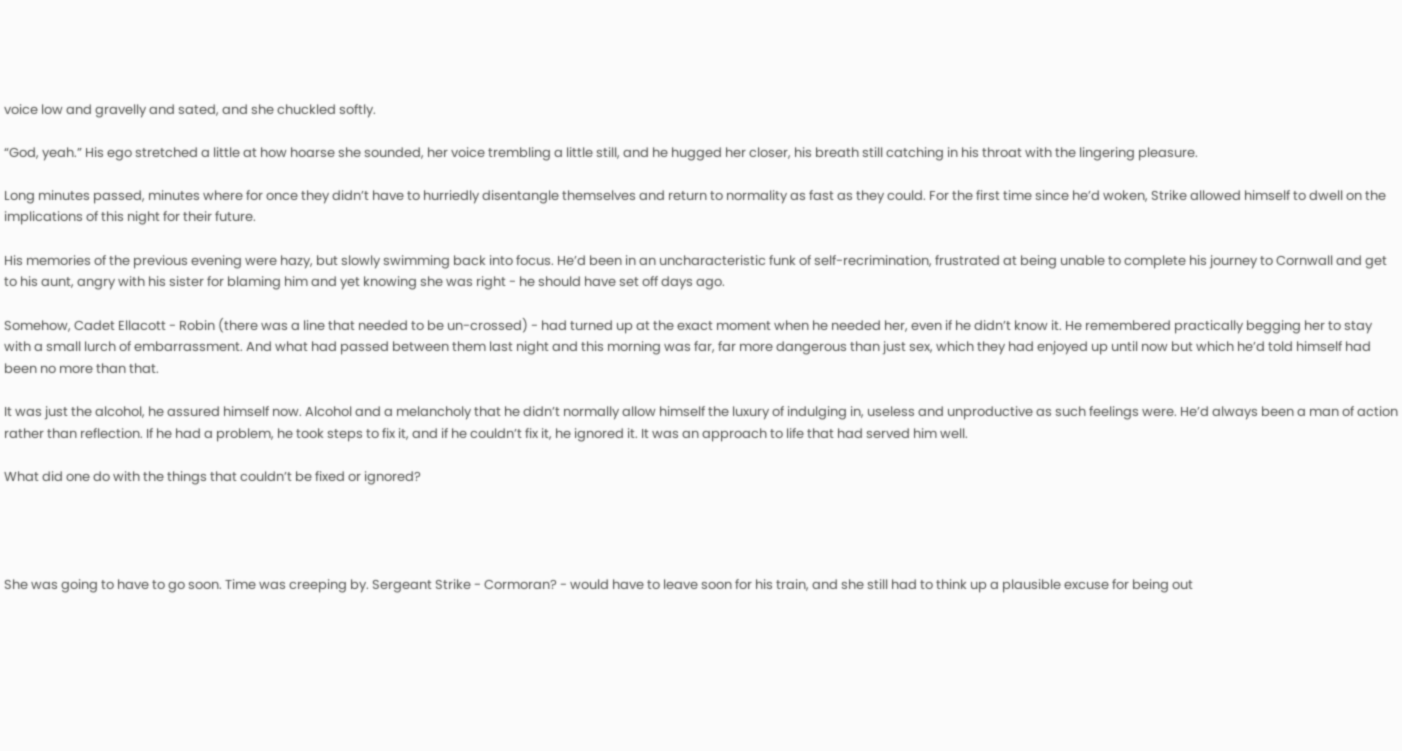voice low and gravelly and sated, and she chuckled softly.

“God, yeah.” His ego stretched a little at how hoarse she sounded, her voice trembling a little still, and he hugged her closer, his breath still catching in his throat with the lingering pleasure.

Long minutes passed, minutes where for once they didn’t have to hurriedly disentangle themselves and return to normality as fast as they could. For the first time since he’d woken, Strike allowed himself to dwell on the implications of this night for their future.

His memories of the previous evening were hazy, but slowly swimming back into focus. He’d been in an uncharacteristic funk of self-recrimination, frustrated at being unable to complete his journey to Cornwall and get to his aunt, angry with his sister for blaming him and yet knowing she was right - he should have set off days ago.

Somehow, Cadet Ellacott - Robin (there was a line that needed to be un-crossed) - had turned up at the exact moment when he needed her, even if he didn’t know it. He remembered practically begging her to stay with a small lurch of embarrassment. And what had passed between them last night and this morning was far, far more dangerous than just sex, which they had enjoyed up until now but which he’d told himself had been no more than that.

It was just the alcohol, he assured himself now. Alcohol and a melancholy that he didn’t normally allow himself the luxury of indulging in, useless and unproductive as such feelings were. He’d always been a man of action rather than reflection. If he had a problem, he took steps to fix it, and if he couldn’t fix it, he ignored it. It was an approach to life that had served him well.

What did one do with the things that couldn’t be fixed or ignored?




She was going to have to go soon. Time was creeping by. Sergeant Strike - Cormoran? - would have to leave soon for his train, and she still had to think up a plausible excuse for being out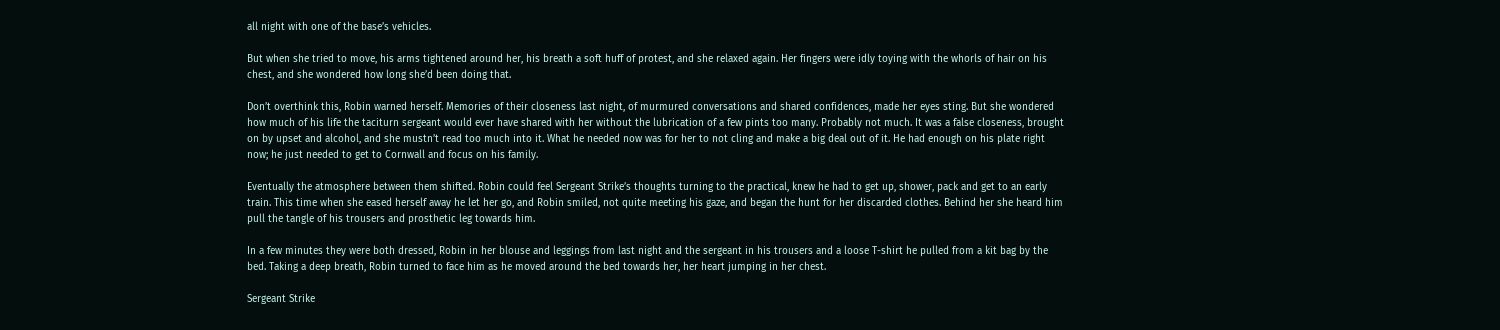all night with one of the base’s vehicles.

But when she tried to move, his arms tightened around her, his breath a soft huff of protest, and she relaxed again. Her fingers were idly toying with the whorls of hair on his chest, and she wondered how long she’d been doing that.

Don’t overthink this, Robin warned herself. Memories of their closeness last night, of murmured conversations and shared confidences, made her eyes sting. But she wondered how much of his life the taciturn sergeant would ever have shared with her without the lubrication of a few pints too many. Probably not much. It was a false closeness, brought on by upset and alcohol, and she mustn’t read too much into it. What he needed now was for her to not cling and make a big deal out of it. He had enough on his plate right now; he just needed to get to Cornwall and focus on his family.

Eventually the atmosphere between them shifted. Robin could feel Sergeant Strike’s thoughts turning to the practical, knew he had to get up, shower, pack and get to an early train. This time when she eased herself away he let her go, and Robin smiled, not quite meeting his gaze, and began the hunt for her discarded clothes. Behind her she heard him pull the tangle of his trousers and prosthetic leg towards him.

In a few minutes they were both dressed, Robin in her blouse and leggings from last night and the sergeant in his trousers and a loose T-shirt he pulled from a kit bag by the bed. Taking a deep breath, Robin turned to face him as he moved around the bed towards her, her heart jumping in her chest.

Sergeant Strike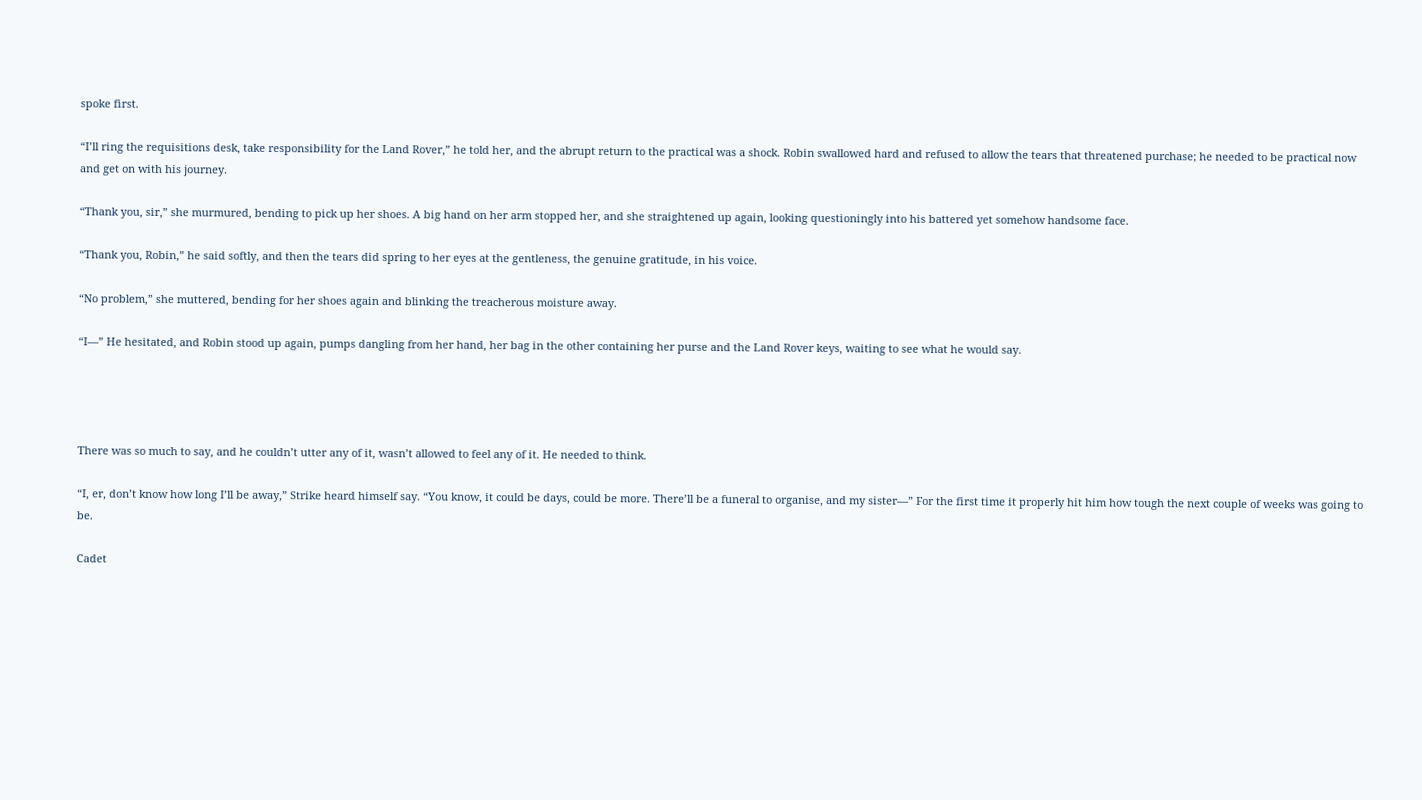spoke first.

“I’ll ring the requisitions desk, take responsibility for the Land Rover,” he told her, and the abrupt return to the practical was a shock. Robin swallowed hard and refused to allow the tears that threatened purchase; he needed to be practical now and get on with his journey.

“Thank you, sir,” she murmured, bending to pick up her shoes. A big hand on her arm stopped her, and she straightened up again, looking questioningly into his battered yet somehow handsome face.

“Thank you, Robin,” he said softly, and then the tears did spring to her eyes at the gentleness, the genuine gratitude, in his voice.

“No problem,” she muttered, bending for her shoes again and blinking the treacherous moisture away.

“I—” He hesitated, and Robin stood up again, pumps dangling from her hand, her bag in the other containing her purse and the Land Rover keys, waiting to see what he would say.




There was so much to say, and he couldn’t utter any of it, wasn’t allowed to feel any of it. He needed to think.

“I, er, don’t know how long I’ll be away,” Strike heard himself say. “You know, it could be days, could be more. There’ll be a funeral to organise, and my sister—” For the first time it properly hit him how tough the next couple of weeks was going to be.

Cadet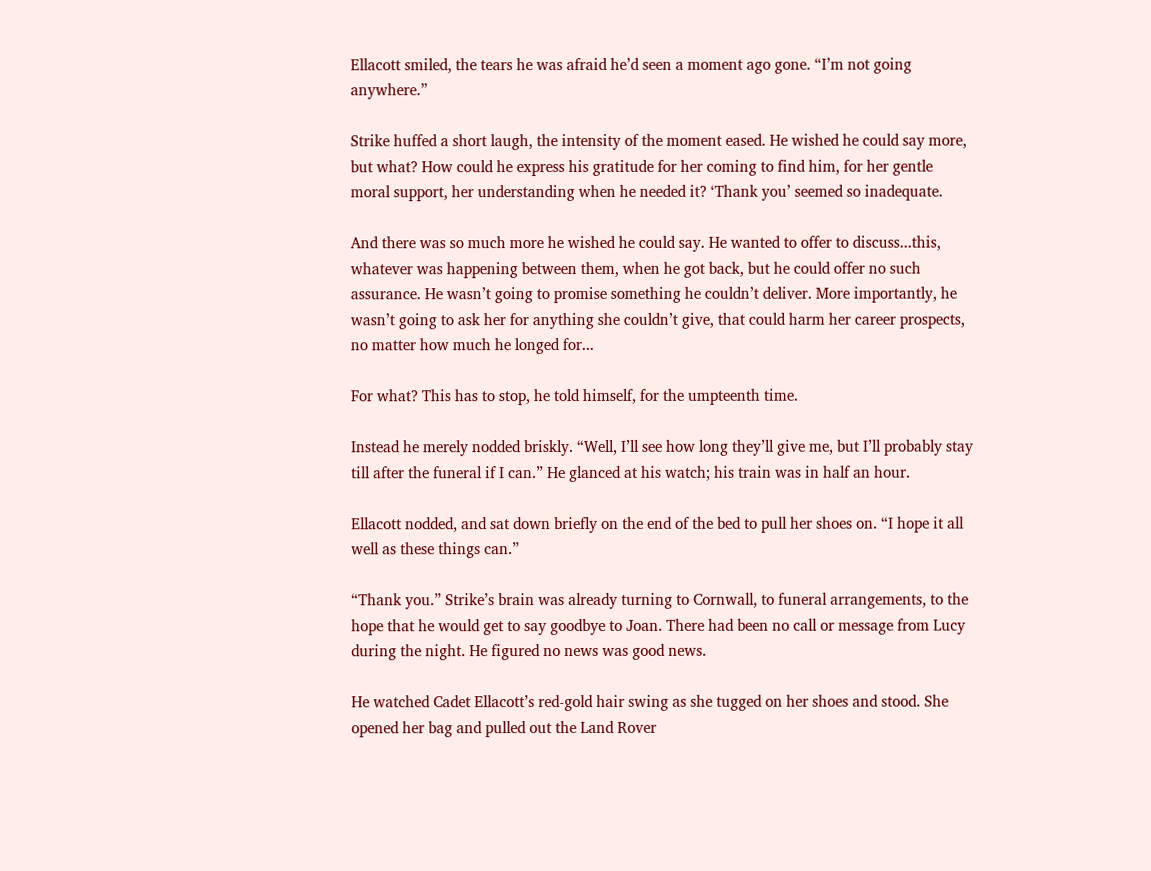Ellacott smiled, the tears he was afraid he’d seen a moment ago gone. “I’m not going anywhere.”

Strike huffed a short laugh, the intensity of the moment eased. He wished he could say more, but what? How could he express his gratitude for her coming to find him, for her gentle moral support, her understanding when he needed it? ‘Thank you’ seemed so inadequate.

And there was so much more he wished he could say. He wanted to offer to discuss...this, whatever was happening between them, when he got back, but he could offer no such assurance. He wasn’t going to promise something he couldn’t deliver. More importantly, he wasn’t going to ask her for anything she couldn’t give, that could harm her career prospects, no matter how much he longed for...

For what? This has to stop, he told himself, for the umpteenth time.

Instead he merely nodded briskly. “Well, I’ll see how long they’ll give me, but I’ll probably stay till after the funeral if I can.” He glanced at his watch; his train was in half an hour.

Ellacott nodded, and sat down briefly on the end of the bed to pull her shoes on. “I hope it all well as these things can.”

“Thank you.” Strike’s brain was already turning to Cornwall, to funeral arrangements, to the hope that he would get to say goodbye to Joan. There had been no call or message from Lucy during the night. He figured no news was good news.

He watched Cadet Ellacott’s red-gold hair swing as she tugged on her shoes and stood. She opened her bag and pulled out the Land Rover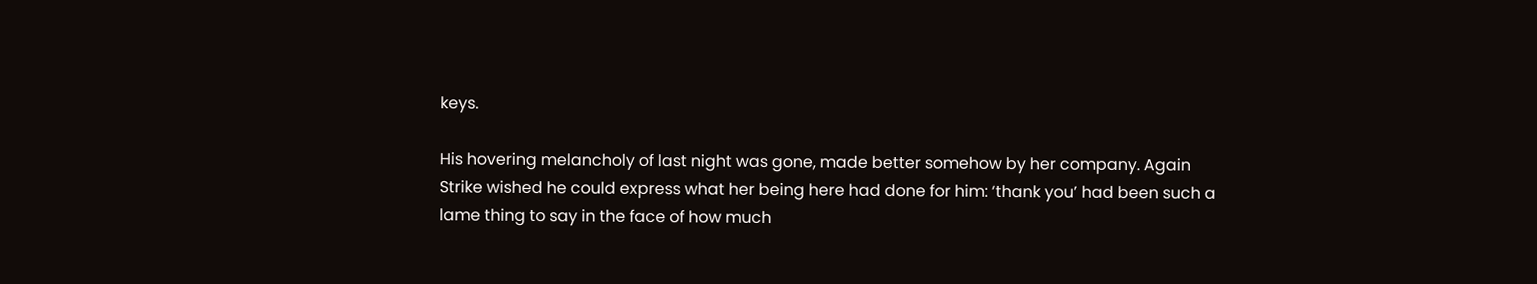keys.

His hovering melancholy of last night was gone, made better somehow by her company. Again Strike wished he could express what her being here had done for him: ‘thank you’ had been such a lame thing to say in the face of how much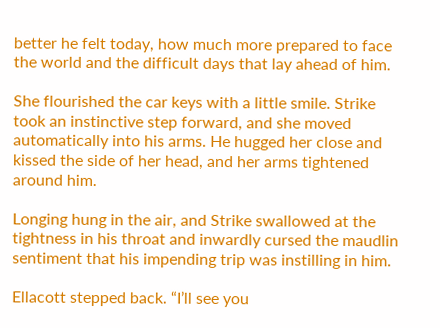better he felt today, how much more prepared to face the world and the difficult days that lay ahead of him.

She flourished the car keys with a little smile. Strike took an instinctive step forward, and she moved automatically into his arms. He hugged her close and kissed the side of her head, and her arms tightened around him.

Longing hung in the air, and Strike swallowed at the tightness in his throat and inwardly cursed the maudlin sentiment that his impending trip was instilling in him.

Ellacott stepped back. “I’ll see you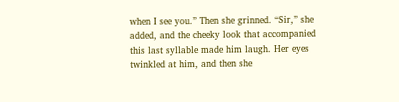when I see you.” Then she grinned. “Sir,” she added, and the cheeky look that accompanied this last syllable made him laugh. Her eyes twinkled at him, and then she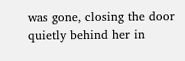was gone, closing the door quietly behind her in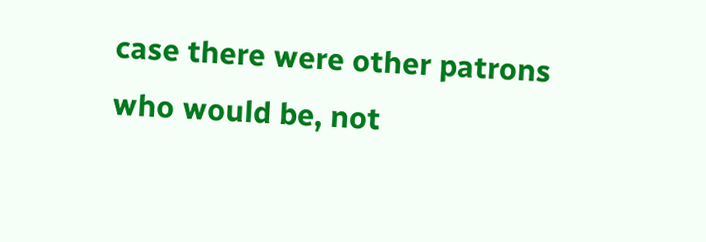case there were other patrons who would be, not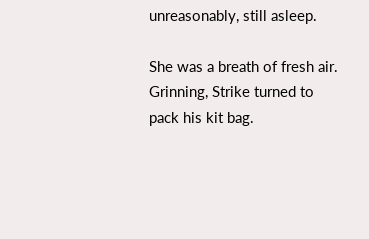unreasonably, still asleep.

She was a breath of fresh air. Grinning, Strike turned to pack his kit bag.